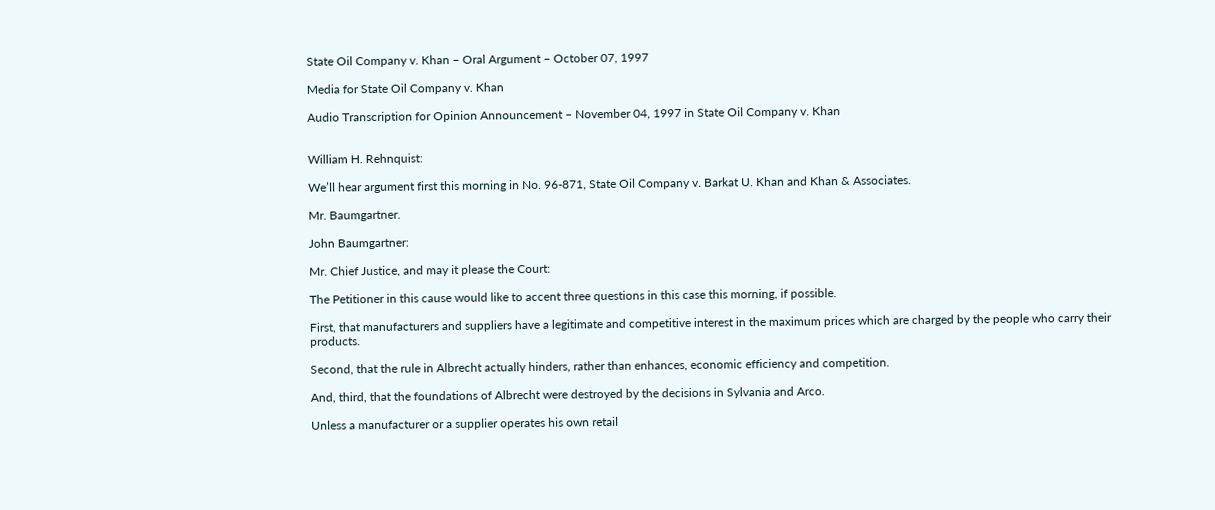State Oil Company v. Khan – Oral Argument – October 07, 1997

Media for State Oil Company v. Khan

Audio Transcription for Opinion Announcement – November 04, 1997 in State Oil Company v. Khan


William H. Rehnquist:

We’ll hear argument first this morning in No. 96-871, State Oil Company v. Barkat U. Khan and Khan & Associates.

Mr. Baumgartner.

John Baumgartner:

Mr. Chief Justice, and may it please the Court:

The Petitioner in this cause would like to accent three questions in this case this morning, if possible.

First, that manufacturers and suppliers have a legitimate and competitive interest in the maximum prices which are charged by the people who carry their products.

Second, that the rule in Albrecht actually hinders, rather than enhances, economic efficiency and competition.

And, third, that the foundations of Albrecht were destroyed by the decisions in Sylvania and Arco.

Unless a manufacturer or a supplier operates his own retail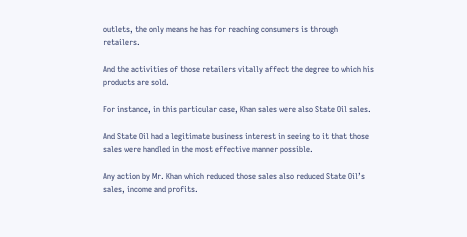outlets, the only means he has for reaching consumers is through retailers.

And the activities of those retailers vitally affect the degree to which his products are sold.

For instance, in this particular case, Khan sales were also State Oil sales.

And State Oil had a legitimate business interest in seeing to it that those sales were handled in the most effective manner possible.

Any action by Mr. Khan which reduced those sales also reduced State Oil’s sales, income and profits.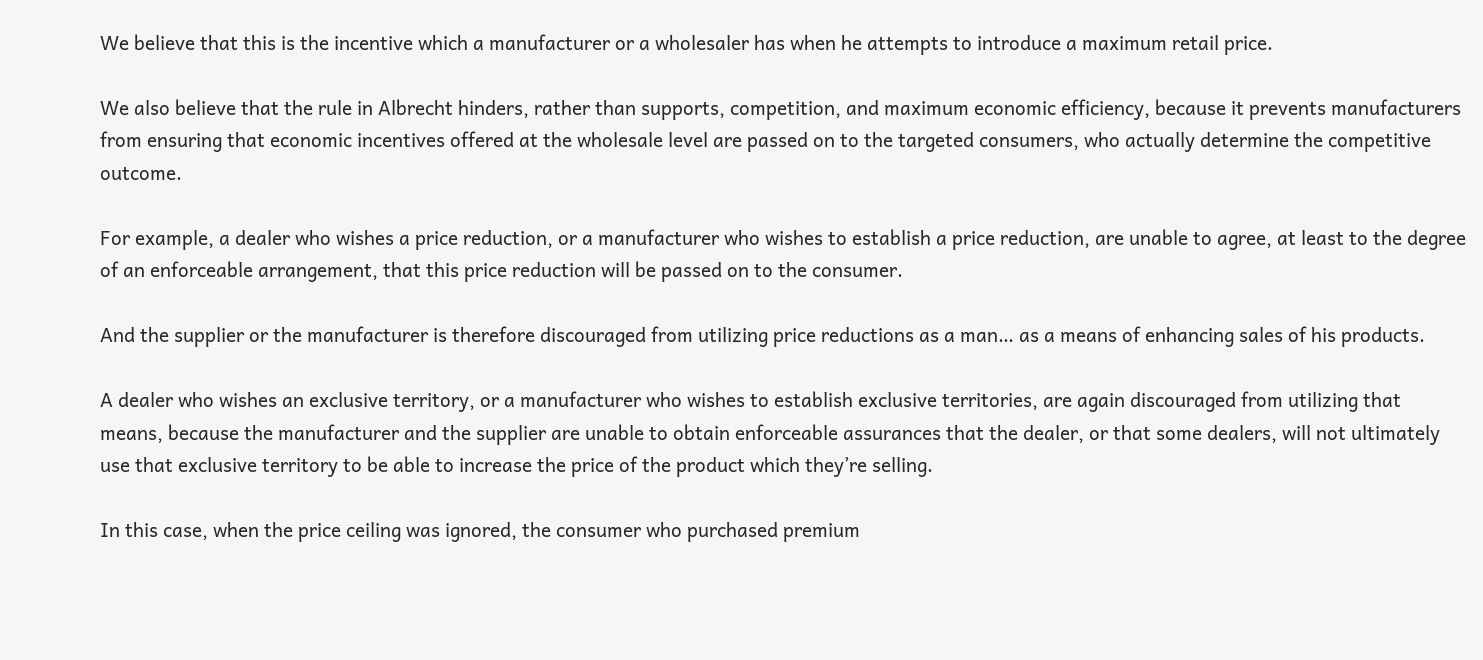We believe that this is the incentive which a manufacturer or a wholesaler has when he attempts to introduce a maximum retail price.

We also believe that the rule in Albrecht hinders, rather than supports, competition, and maximum economic efficiency, because it prevents manufacturers from ensuring that economic incentives offered at the wholesale level are passed on to the targeted consumers, who actually determine the competitive outcome.

For example, a dealer who wishes a price reduction, or a manufacturer who wishes to establish a price reduction, are unable to agree, at least to the degree of an enforceable arrangement, that this price reduction will be passed on to the consumer.

And the supplier or the manufacturer is therefore discouraged from utilizing price reductions as a man… as a means of enhancing sales of his products.

A dealer who wishes an exclusive territory, or a manufacturer who wishes to establish exclusive territories, are again discouraged from utilizing that means, because the manufacturer and the supplier are unable to obtain enforceable assurances that the dealer, or that some dealers, will not ultimately use that exclusive territory to be able to increase the price of the product which they’re selling.

In this case, when the price ceiling was ignored, the consumer who purchased premium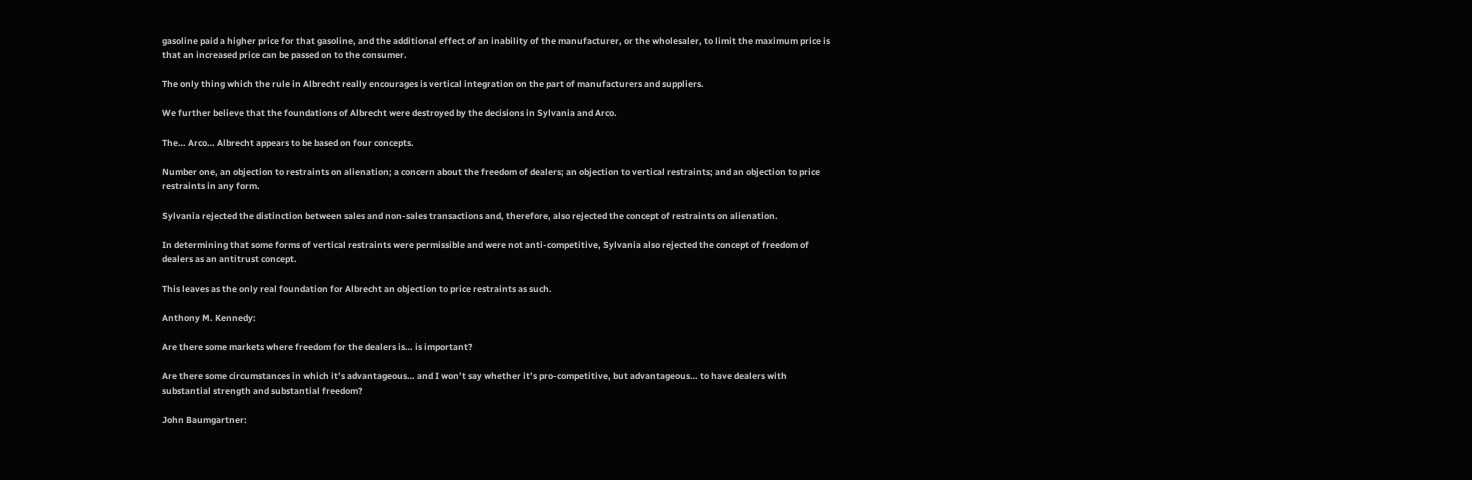gasoline paid a higher price for that gasoline, and the additional effect of an inability of the manufacturer, or the wholesaler, to limit the maximum price is that an increased price can be passed on to the consumer.

The only thing which the rule in Albrecht really encourages is vertical integration on the part of manufacturers and suppliers.

We further believe that the foundations of Albrecht were destroyed by the decisions in Sylvania and Arco.

The… Arco… Albrecht appears to be based on four concepts.

Number one, an objection to restraints on alienation; a concern about the freedom of dealers; an objection to vertical restraints; and an objection to price restraints in any form.

Sylvania rejected the distinction between sales and non-sales transactions and, therefore, also rejected the concept of restraints on alienation.

In determining that some forms of vertical restraints were permissible and were not anti-competitive, Sylvania also rejected the concept of freedom of dealers as an antitrust concept.

This leaves as the only real foundation for Albrecht an objection to price restraints as such.

Anthony M. Kennedy:

Are there some markets where freedom for the dealers is… is important?

Are there some circumstances in which it’s advantageous… and I won’t say whether it’s pro-competitive, but advantageous… to have dealers with substantial strength and substantial freedom?

John Baumgartner: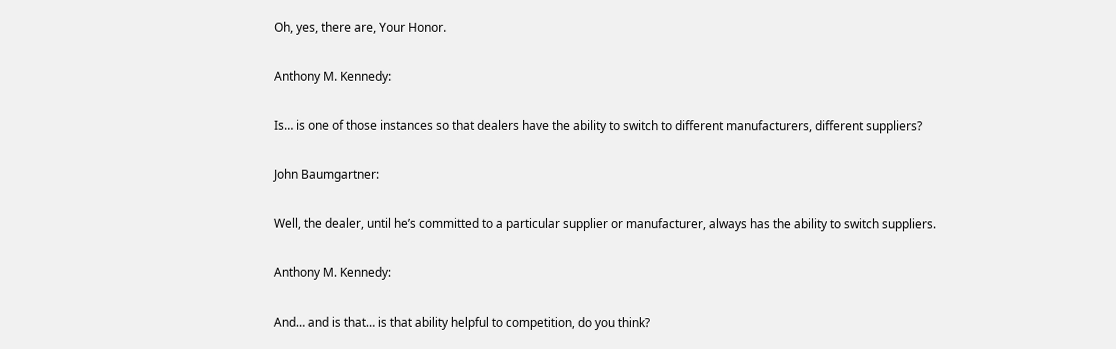Oh, yes, there are, Your Honor.

Anthony M. Kennedy:

Is… is one of those instances so that dealers have the ability to switch to different manufacturers, different suppliers?

John Baumgartner:

Well, the dealer, until he’s committed to a particular supplier or manufacturer, always has the ability to switch suppliers.

Anthony M. Kennedy:

And… and is that… is that ability helpful to competition, do you think?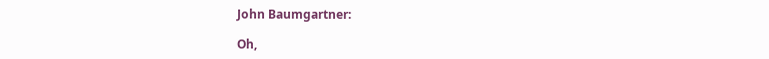John Baumgartner:

Oh,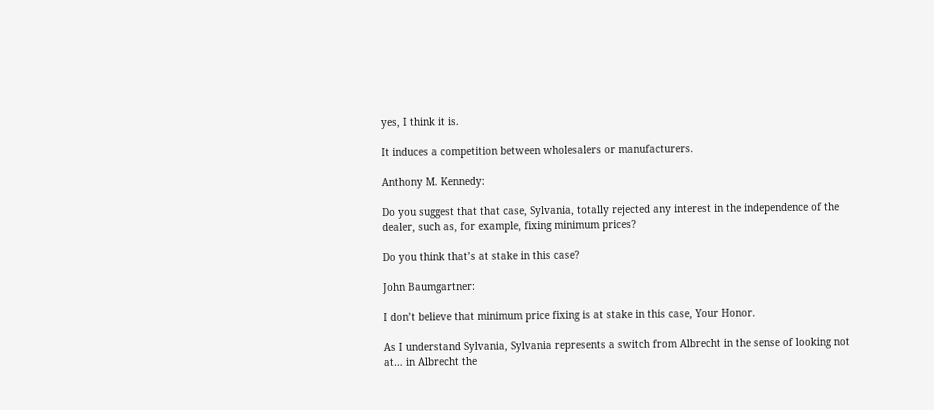yes, I think it is.

It induces a competition between wholesalers or manufacturers.

Anthony M. Kennedy:

Do you suggest that that case, Sylvania, totally rejected any interest in the independence of the dealer, such as, for example, fixing minimum prices?

Do you think that’s at stake in this case?

John Baumgartner:

I don’t believe that minimum price fixing is at stake in this case, Your Honor.

As I understand Sylvania, Sylvania represents a switch from Albrecht in the sense of looking not at… in Albrecht the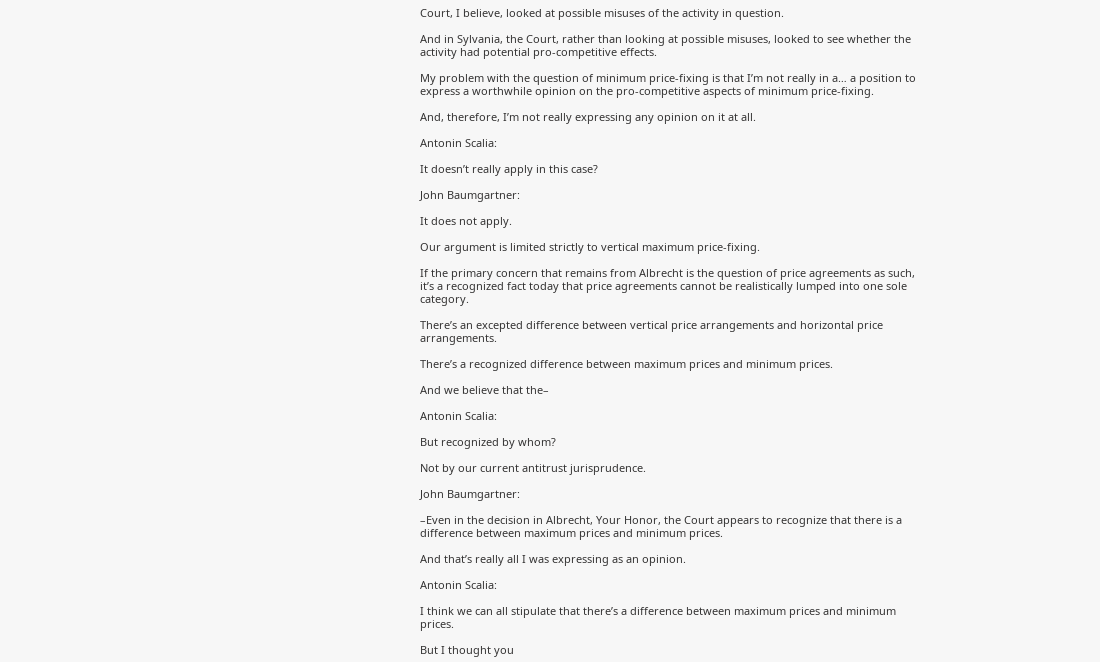Court, I believe, looked at possible misuses of the activity in question.

And in Sylvania, the Court, rather than looking at possible misuses, looked to see whether the activity had potential pro-competitive effects.

My problem with the question of minimum price-fixing is that I’m not really in a… a position to express a worthwhile opinion on the pro-competitive aspects of minimum price-fixing.

And, therefore, I’m not really expressing any opinion on it at all.

Antonin Scalia:

It doesn’t really apply in this case?

John Baumgartner:

It does not apply.

Our argument is limited strictly to vertical maximum price-fixing.

If the primary concern that remains from Albrecht is the question of price agreements as such, it’s a recognized fact today that price agreements cannot be realistically lumped into one sole category.

There’s an excepted difference between vertical price arrangements and horizontal price arrangements.

There’s a recognized difference between maximum prices and minimum prices.

And we believe that the–

Antonin Scalia:

But recognized by whom?

Not by our current antitrust jurisprudence.

John Baumgartner:

–Even in the decision in Albrecht, Your Honor, the Court appears to recognize that there is a difference between maximum prices and minimum prices.

And that’s really all I was expressing as an opinion.

Antonin Scalia:

I think we can all stipulate that there’s a difference between maximum prices and minimum prices.

But I thought you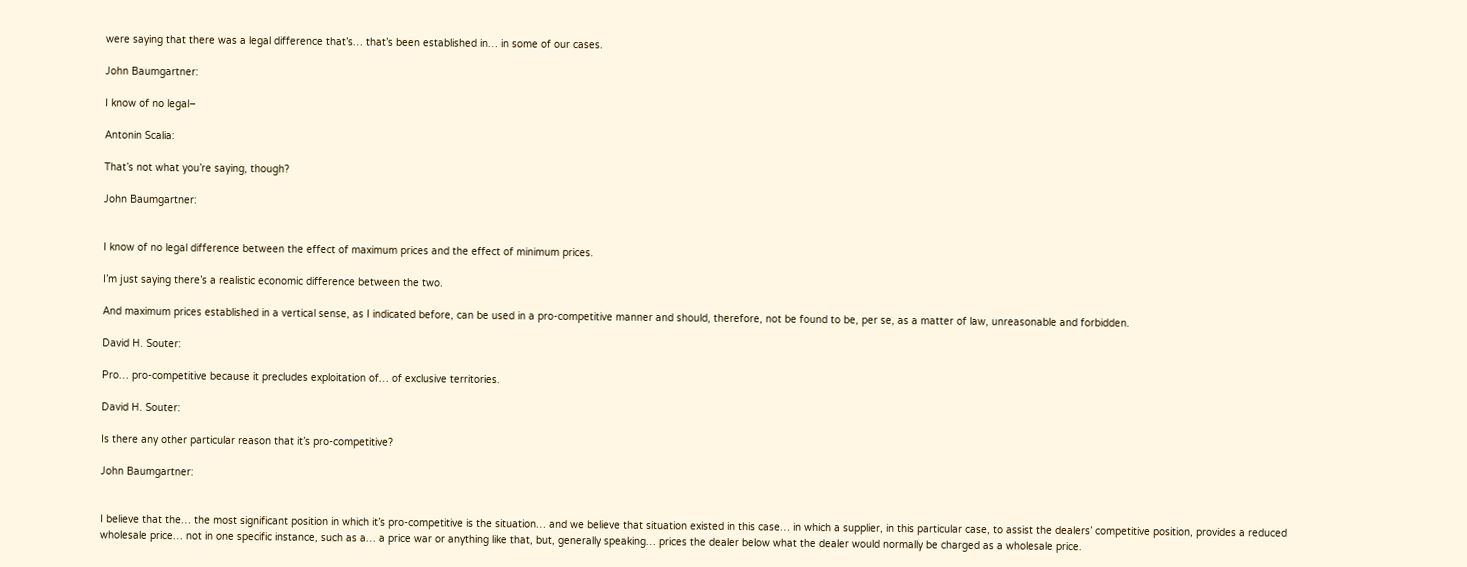were saying that there was a legal difference that’s… that’s been established in… in some of our cases.

John Baumgartner:

I know of no legal–

Antonin Scalia:

That’s not what you’re saying, though?

John Baumgartner:


I know of no legal difference between the effect of maximum prices and the effect of minimum prices.

I’m just saying there’s a realistic economic difference between the two.

And maximum prices established in a vertical sense, as I indicated before, can be used in a pro-competitive manner and should, therefore, not be found to be, per se, as a matter of law, unreasonable and forbidden.

David H. Souter:

Pro… pro-competitive because it precludes exploitation of… of exclusive territories.

David H. Souter:

Is there any other particular reason that it’s pro-competitive?

John Baumgartner:


I believe that the… the most significant position in which it’s pro-competitive is the situation… and we believe that situation existed in this case… in which a supplier, in this particular case, to assist the dealers’ competitive position, provides a reduced wholesale price… not in one specific instance, such as a… a price war or anything like that, but, generally speaking… prices the dealer below what the dealer would normally be charged as a wholesale price.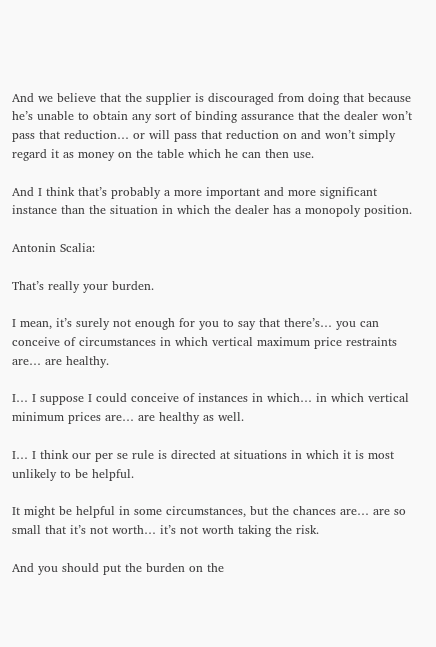And we believe that the supplier is discouraged from doing that because he’s unable to obtain any sort of binding assurance that the dealer won’t pass that reduction… or will pass that reduction on and won’t simply regard it as money on the table which he can then use.

And I think that’s probably a more important and more significant instance than the situation in which the dealer has a monopoly position.

Antonin Scalia:

That’s really your burden.

I mean, it’s surely not enough for you to say that there’s… you can conceive of circumstances in which vertical maximum price restraints are… are healthy.

I… I suppose I could conceive of instances in which… in which vertical minimum prices are… are healthy as well.

I… I think our per se rule is directed at situations in which it is most unlikely to be helpful.

It might be helpful in some circumstances, but the chances are… are so small that it’s not worth… it’s not worth taking the risk.

And you should put the burden on the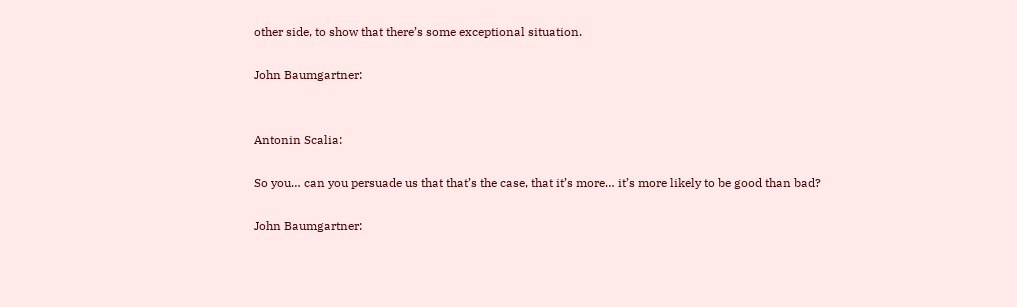other side, to show that there’s some exceptional situation.

John Baumgartner:


Antonin Scalia:

So you… can you persuade us that that’s the case, that it’s more… it’s more likely to be good than bad?

John Baumgartner: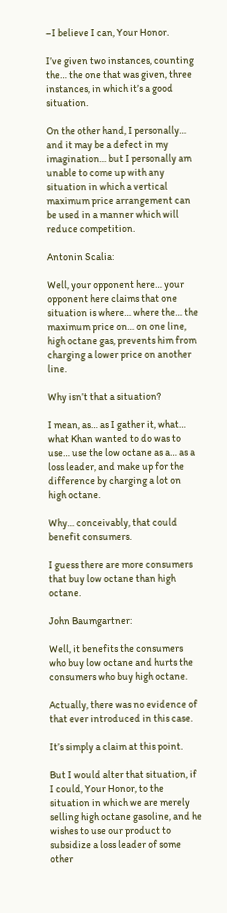–I believe I can, Your Honor.

I’ve given two instances, counting the… the one that was given, three instances, in which it’s a good situation.

On the other hand, I personally… and it may be a defect in my imagination… but I personally am unable to come up with any situation in which a vertical maximum price arrangement can be used in a manner which will reduce competition.

Antonin Scalia:

Well, your opponent here… your opponent here claims that one situation is where… where the… the maximum price on… on one line, high octane gas, prevents him from charging a lower price on another line.

Why isn’t that a situation?

I mean, as… as I gather it, what… what Khan wanted to do was to use… use the low octane as a… as a loss leader, and make up for the difference by charging a lot on high octane.

Why… conceivably, that could benefit consumers.

I guess there are more consumers that buy low octane than high octane.

John Baumgartner:

Well, it benefits the consumers who buy low octane and hurts the consumers who buy high octane.

Actually, there was no evidence of that ever introduced in this case.

It’s simply a claim at this point.

But I would alter that situation, if I could, Your Honor, to the situation in which we are merely selling high octane gasoline, and he wishes to use our product to subsidize a loss leader of some other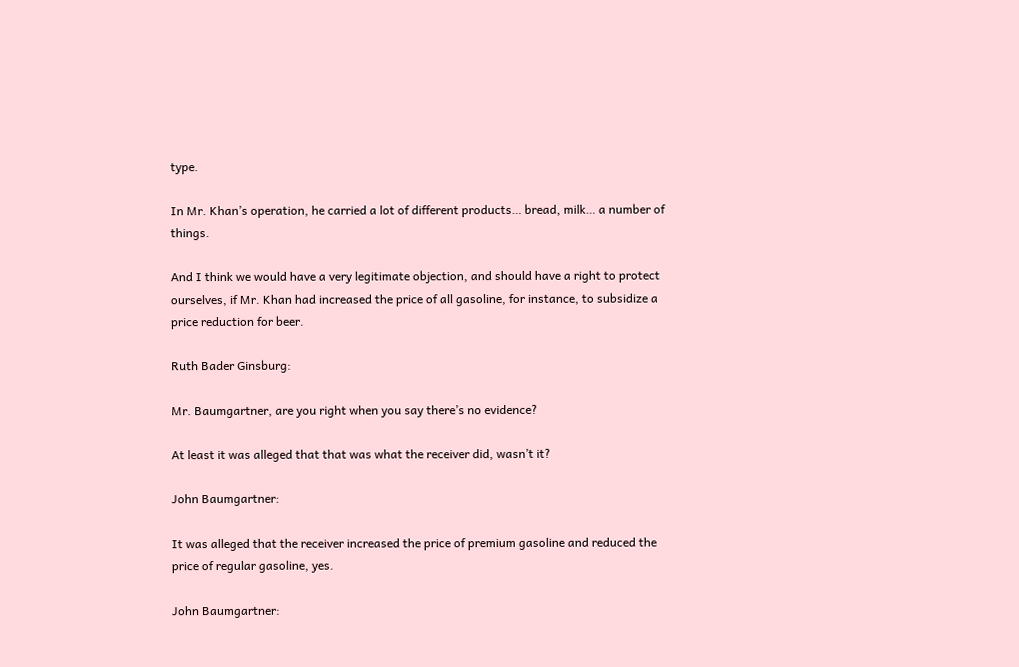type.

In Mr. Khan’s operation, he carried a lot of different products… bread, milk… a number of things.

And I think we would have a very legitimate objection, and should have a right to protect ourselves, if Mr. Khan had increased the price of all gasoline, for instance, to subsidize a price reduction for beer.

Ruth Bader Ginsburg:

Mr. Baumgartner, are you right when you say there’s no evidence?

At least it was alleged that that was what the receiver did, wasn’t it?

John Baumgartner:

It was alleged that the receiver increased the price of premium gasoline and reduced the price of regular gasoline, yes.

John Baumgartner: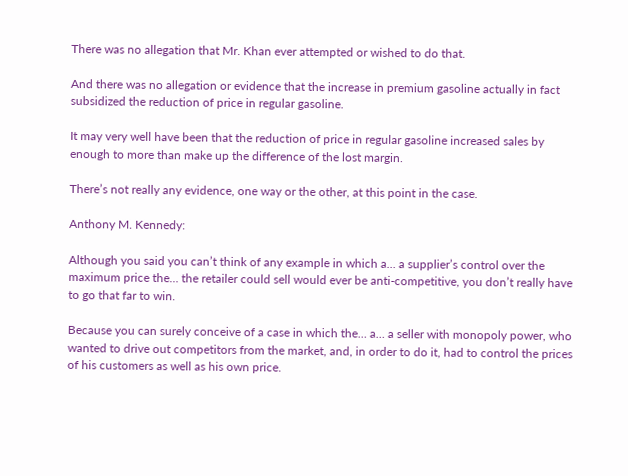There was no allegation that Mr. Khan ever attempted or wished to do that.

And there was no allegation or evidence that the increase in premium gasoline actually in fact subsidized the reduction of price in regular gasoline.

It may very well have been that the reduction of price in regular gasoline increased sales by enough to more than make up the difference of the lost margin.

There’s not really any evidence, one way or the other, at this point in the case.

Anthony M. Kennedy:

Although you said you can’t think of any example in which a… a supplier’s control over the maximum price the… the retailer could sell would ever be anti-competitive, you don’t really have to go that far to win.

Because you can surely conceive of a case in which the… a… a seller with monopoly power, who wanted to drive out competitors from the market, and, in order to do it, had to control the prices of his customers as well as his own price.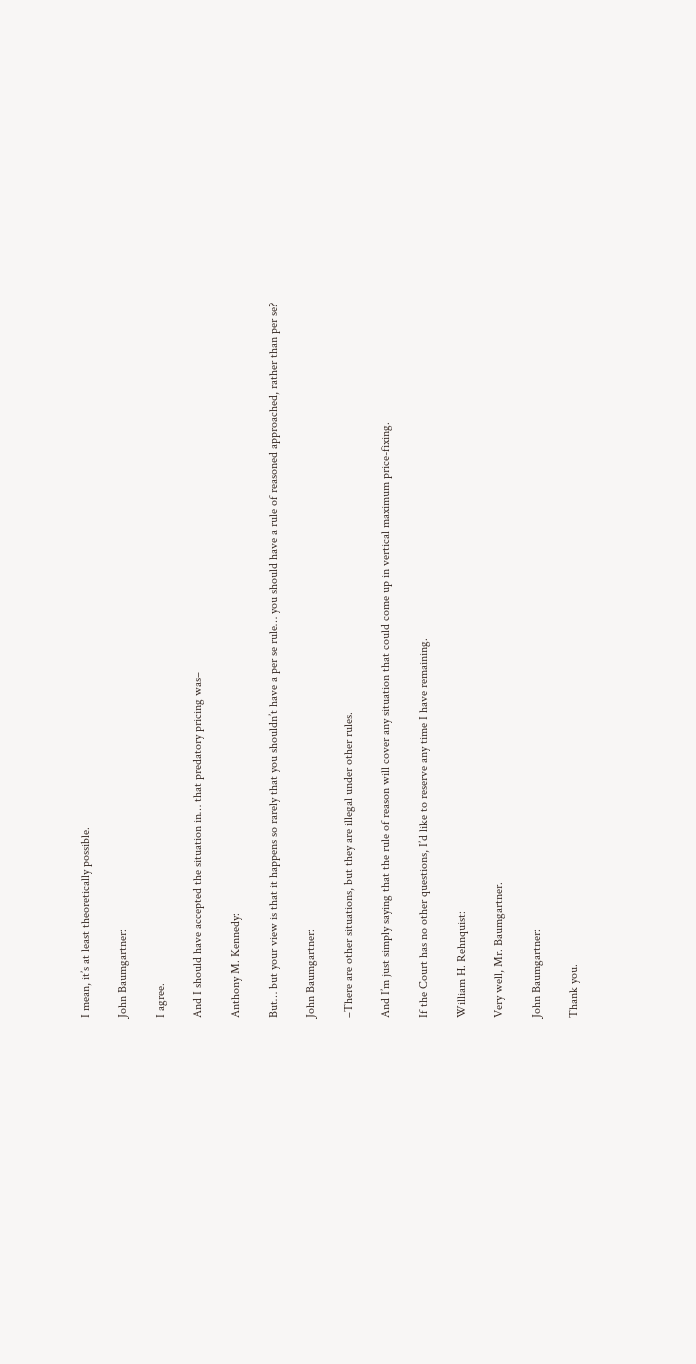I mean, it’s at least theoretically possible.

John Baumgartner:

I agree.

And I should have accepted the situation in… that predatory pricing was–

Anthony M. Kennedy:

But… but your view is that it happens so rarely that you shouldn’t have a per se rule… you should have a rule of reasoned approached, rather than per se?

John Baumgartner:

–There are other situations, but they are illegal under other rules.

And I’m just simply saying that the rule of reason will cover any situation that could come up in vertical maximum price-fixing.

If the Court has no other questions, I’d like to reserve any time I have remaining.

William H. Rehnquist:

Very well, Mr. Baumgartner.

John Baumgartner:

Thank you.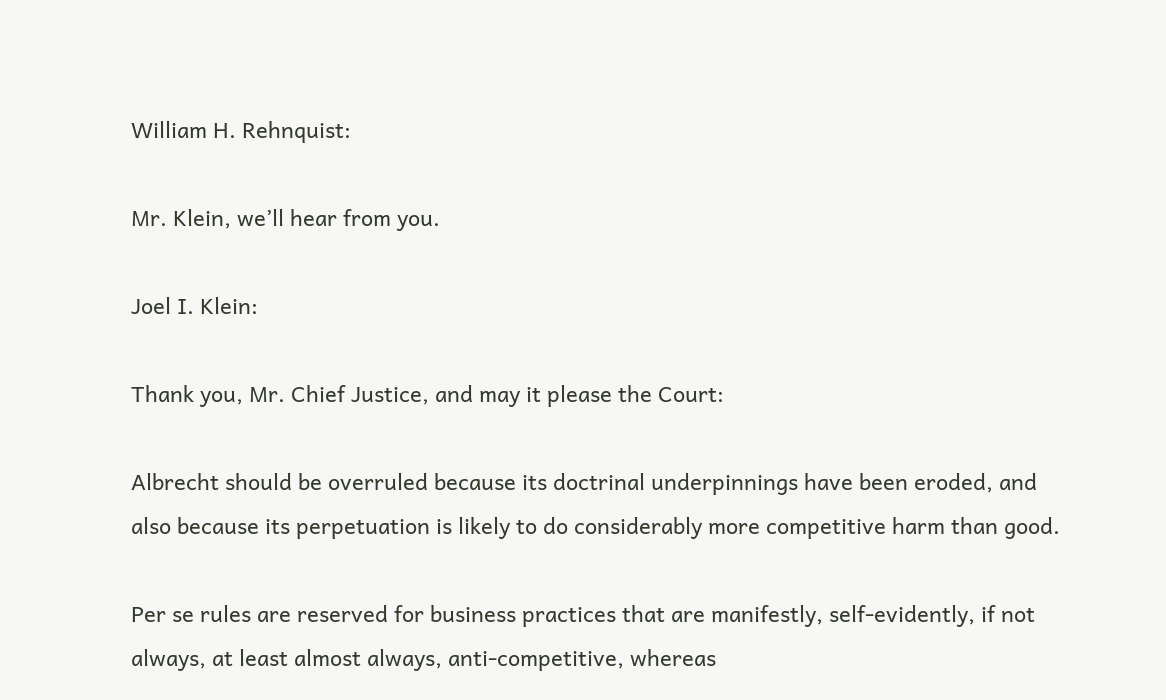William H. Rehnquist:

Mr. Klein, we’ll hear from you.

Joel I. Klein:

Thank you, Mr. Chief Justice, and may it please the Court:

Albrecht should be overruled because its doctrinal underpinnings have been eroded, and also because its perpetuation is likely to do considerably more competitive harm than good.

Per se rules are reserved for business practices that are manifestly, self-evidently, if not always, at least almost always, anti-competitive, whereas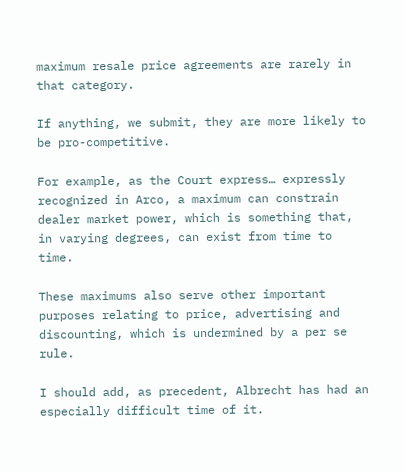maximum resale price agreements are rarely in that category.

If anything, we submit, they are more likely to be pro-competitive.

For example, as the Court express… expressly recognized in Arco, a maximum can constrain dealer market power, which is something that, in varying degrees, can exist from time to time.

These maximums also serve other important purposes relating to price, advertising and discounting, which is undermined by a per se rule.

I should add, as precedent, Albrecht has had an especially difficult time of it.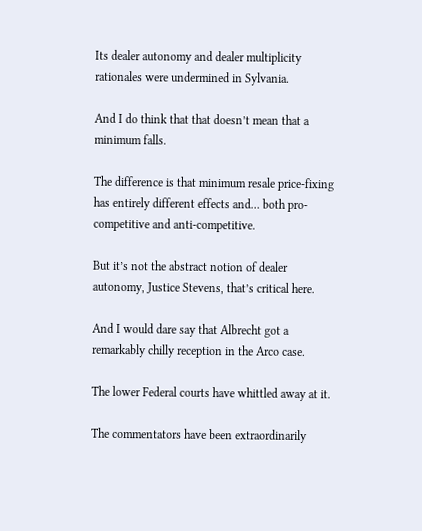Its dealer autonomy and dealer multiplicity rationales were undermined in Sylvania.

And I do think that that doesn’t mean that a minimum falls.

The difference is that minimum resale price-fixing has entirely different effects and… both pro-competitive and anti-competitive.

But it’s not the abstract notion of dealer autonomy, Justice Stevens, that’s critical here.

And I would dare say that Albrecht got a remarkably chilly reception in the Arco case.

The lower Federal courts have whittled away at it.

The commentators have been extraordinarily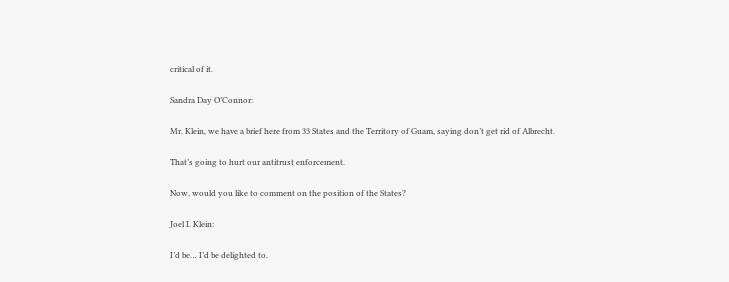critical of it.

Sandra Day O’Connor:

Mr. Klein, we have a brief here from 33 States and the Territory of Guam, saying don’t get rid of Albrecht.

That’s going to hurt our antitrust enforcement.

Now, would you like to comment on the position of the States?

Joel I. Klein:

I’d be… I’d be delighted to.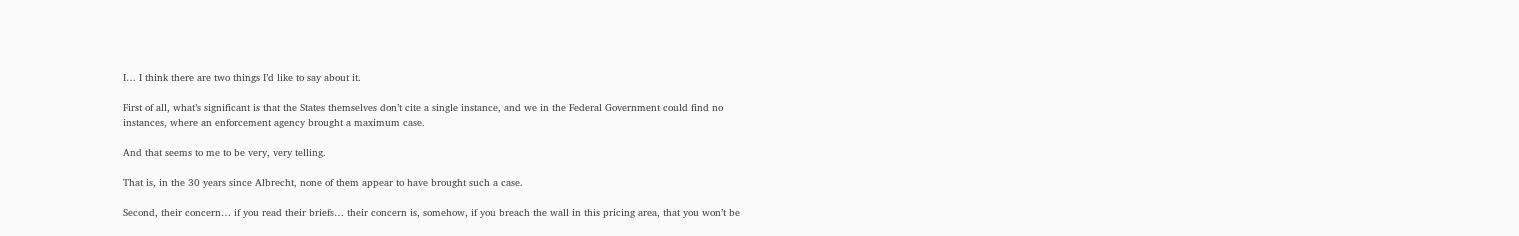I… I think there are two things I’d like to say about it.

First of all, what’s significant is that the States themselves don’t cite a single instance, and we in the Federal Government could find no instances, where an enforcement agency brought a maximum case.

And that seems to me to be very, very telling.

That is, in the 30 years since Albrecht, none of them appear to have brought such a case.

Second, their concern… if you read their briefs… their concern is, somehow, if you breach the wall in this pricing area, that you won’t be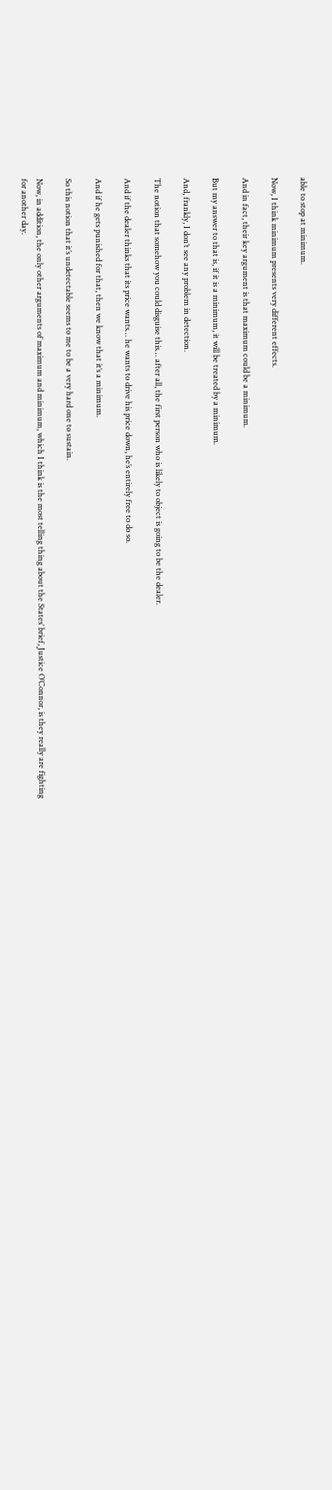able to stop at minimum.

Now, I think minimum presents very different effects.

And in fact, their key argument is that maximum could be a minimum.

But my answer to that is, if it is a minimum, it will be treated by a minimum.

And, frankly, I don’t see any problem in detection.

The notion that somehow you could disguise this… after all, the first person who is likely to object is going to be the dealer.

And if the dealer thinks that its price wants… he wants to drive his price down, he’s entirely free to do so.

And if he gets punished for that, then we know that it’s a minimum.

So this notion that it’s undetectable seems to me to be a very hard one to sustain.

Now, in addition, the only other arguments of maximum and minimum, which I think is the most telling thing about the States’ brief, Justice O’Connor, is they really are fighting for another day.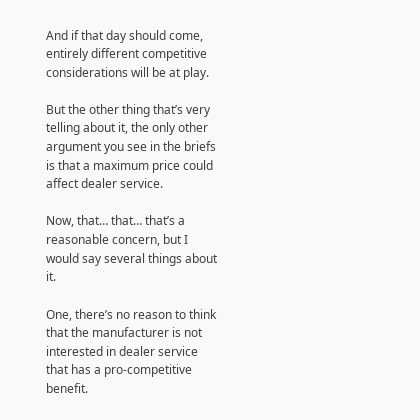And if that day should come, entirely different competitive considerations will be at play.

But the other thing that’s very telling about it, the only other argument you see in the briefs is that a maximum price could affect dealer service.

Now, that… that… that’s a reasonable concern, but I would say several things about it.

One, there’s no reason to think that the manufacturer is not interested in dealer service that has a pro-competitive benefit.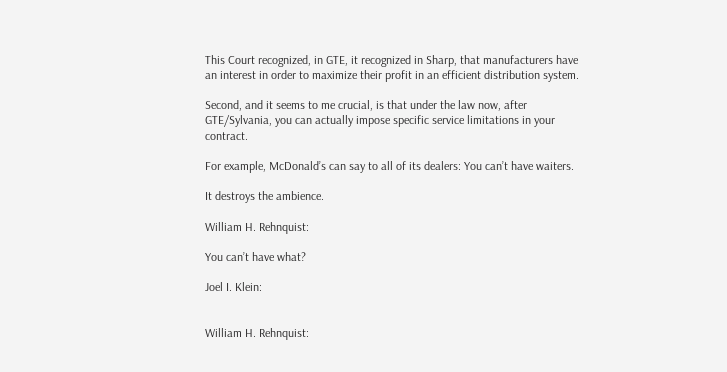This Court recognized, in GTE, it recognized in Sharp, that manufacturers have an interest in order to maximize their profit in an efficient distribution system.

Second, and it seems to me crucial, is that under the law now, after GTE/Sylvania, you can actually impose specific service limitations in your contract.

For example, McDonald’s can say to all of its dealers: You can’t have waiters.

It destroys the ambience.

William H. Rehnquist:

You can’t have what?

Joel I. Klein:


William H. Rehnquist: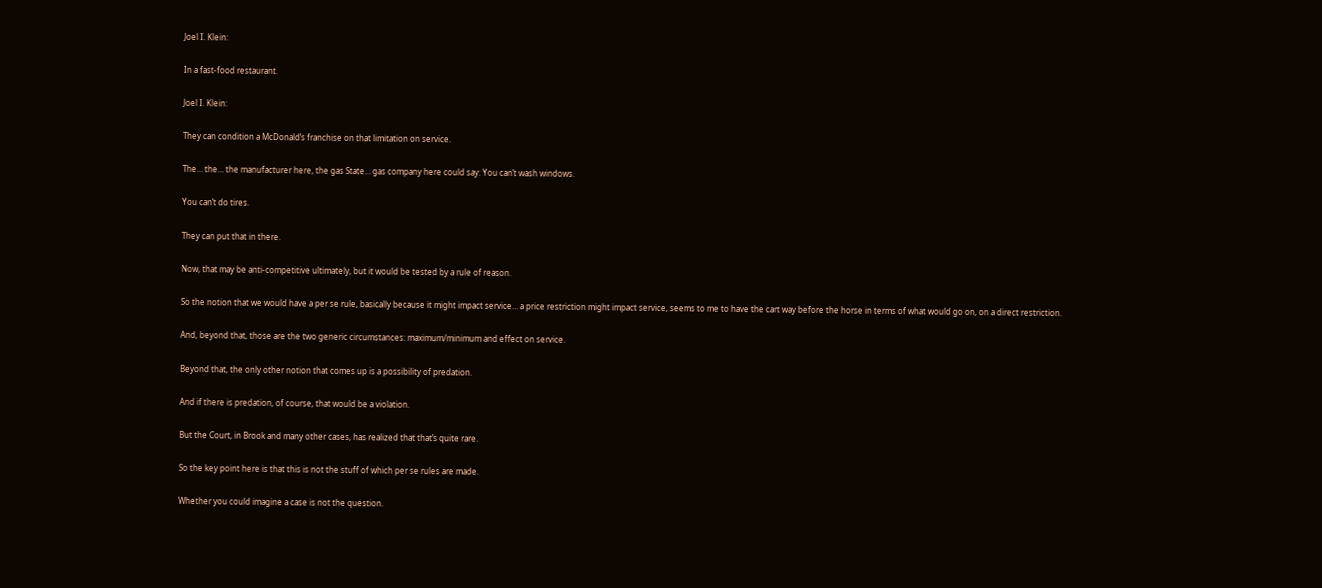Joel I. Klein:

In a fast-food restaurant.

Joel I. Klein:

They can condition a McDonald’s franchise on that limitation on service.

The… the… the manufacturer here, the gas State… gas company here could say: You can’t wash windows.

You can’t do tires.

They can put that in there.

Now, that may be anti-competitive ultimately, but it would be tested by a rule of reason.

So the notion that we would have a per se rule, basically because it might impact service… a price restriction might impact service, seems to me to have the cart way before the horse in terms of what would go on, on a direct restriction.

And, beyond that, those are the two generic circumstances: maximum/minimum and effect on service.

Beyond that, the only other notion that comes up is a possibility of predation.

And if there is predation, of course, that would be a violation.

But the Court, in Brook and many other cases, has realized that that’s quite rare.

So the key point here is that this is not the stuff of which per se rules are made.

Whether you could imagine a case is not the question.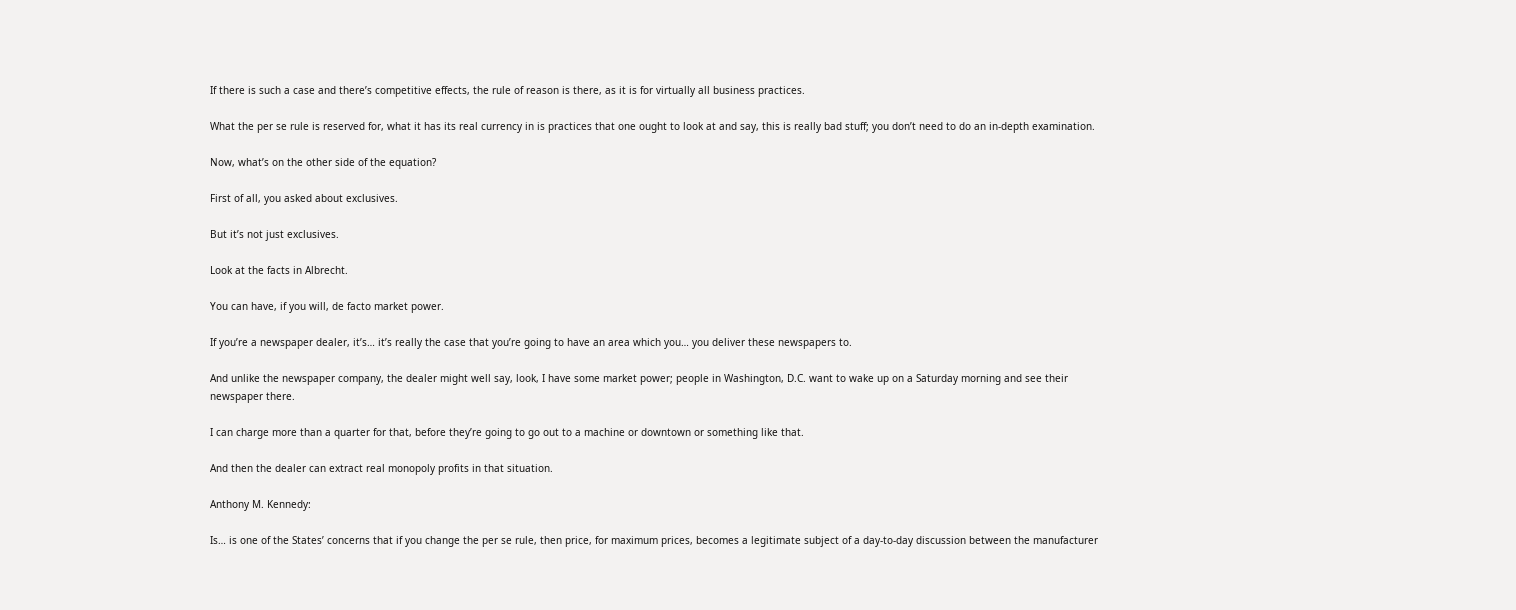If there is such a case and there’s competitive effects, the rule of reason is there, as it is for virtually all business practices.

What the per se rule is reserved for, what it has its real currency in is practices that one ought to look at and say, this is really bad stuff; you don’t need to do an in-depth examination.

Now, what’s on the other side of the equation?

First of all, you asked about exclusives.

But it’s not just exclusives.

Look at the facts in Albrecht.

You can have, if you will, de facto market power.

If you’re a newspaper dealer, it’s… it’s really the case that you’re going to have an area which you… you deliver these newspapers to.

And unlike the newspaper company, the dealer might well say, look, I have some market power; people in Washington, D.C. want to wake up on a Saturday morning and see their newspaper there.

I can charge more than a quarter for that, before they’re going to go out to a machine or downtown or something like that.

And then the dealer can extract real monopoly profits in that situation.

Anthony M. Kennedy:

Is… is one of the States’ concerns that if you change the per se rule, then price, for maximum prices, becomes a legitimate subject of a day-to-day discussion between the manufacturer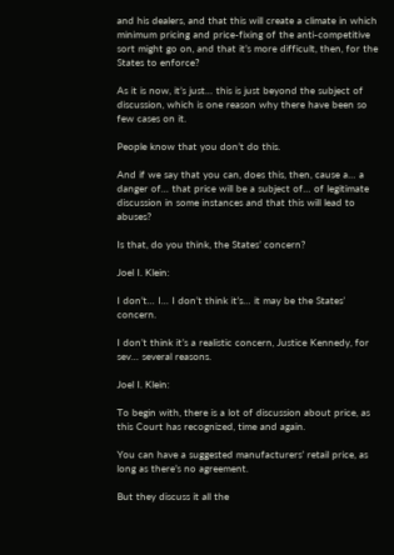and his dealers, and that this will create a climate in which minimum pricing and price-fixing of the anti-competitive sort might go on, and that it’s more difficult, then, for the States to enforce?

As it is now, it’s just… this is just beyond the subject of discussion, which is one reason why there have been so few cases on it.

People know that you don’t do this.

And if we say that you can, does this, then, cause a… a danger of… that price will be a subject of… of legitimate discussion in some instances and that this will lead to abuses?

Is that, do you think, the States’ concern?

Joel I. Klein:

I don’t… I… I don’t think it’s… it may be the States’ concern.

I don’t think it’s a realistic concern, Justice Kennedy, for sev… several reasons.

Joel I. Klein:

To begin with, there is a lot of discussion about price, as this Court has recognized, time and again.

You can have a suggested manufacturers’ retail price, as long as there’s no agreement.

But they discuss it all the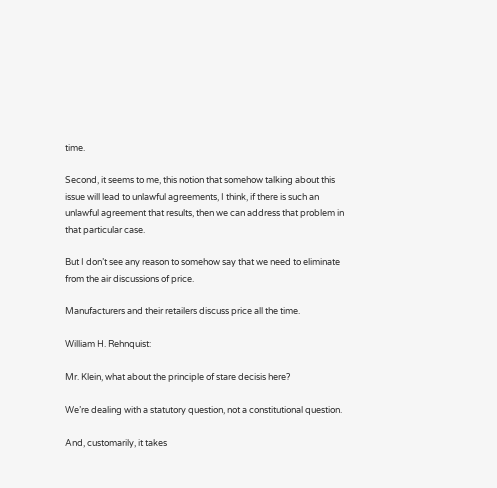time.

Second, it seems to me, this notion that somehow talking about this issue will lead to unlawful agreements, I think, if there is such an unlawful agreement that results, then we can address that problem in that particular case.

But I don’t see any reason to somehow say that we need to eliminate from the air discussions of price.

Manufacturers and their retailers discuss price all the time.

William H. Rehnquist:

Mr. Klein, what about the principle of stare decisis here?

We’re dealing with a statutory question, not a constitutional question.

And, customarily, it takes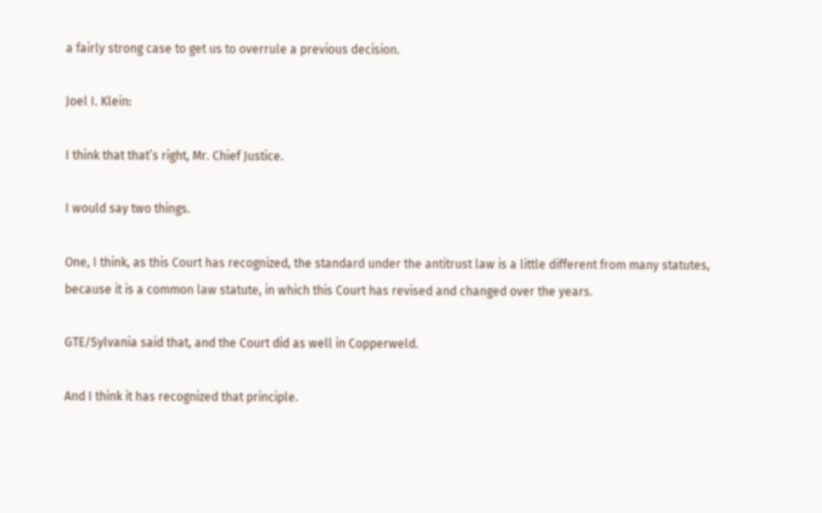a fairly strong case to get us to overrule a previous decision.

Joel I. Klein:

I think that that’s right, Mr. Chief Justice.

I would say two things.

One, I think, as this Court has recognized, the standard under the antitrust law is a little different from many statutes, because it is a common law statute, in which this Court has revised and changed over the years.

GTE/Sylvania said that, and the Court did as well in Copperweld.

And I think it has recognized that principle.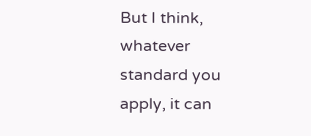But I think, whatever standard you apply, it can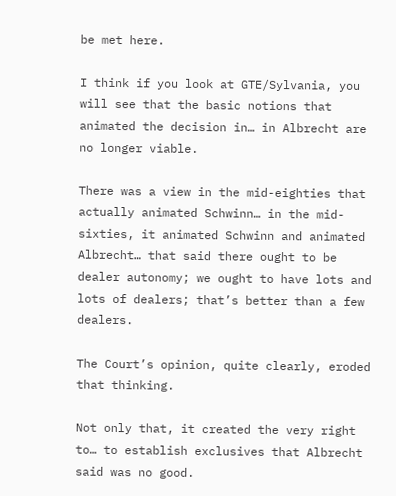be met here.

I think if you look at GTE/Sylvania, you will see that the basic notions that animated the decision in… in Albrecht are no longer viable.

There was a view in the mid-eighties that actually animated Schwinn… in the mid-sixties, it animated Schwinn and animated Albrecht… that said there ought to be dealer autonomy; we ought to have lots and lots of dealers; that’s better than a few dealers.

The Court’s opinion, quite clearly, eroded that thinking.

Not only that, it created the very right to… to establish exclusives that Albrecht said was no good.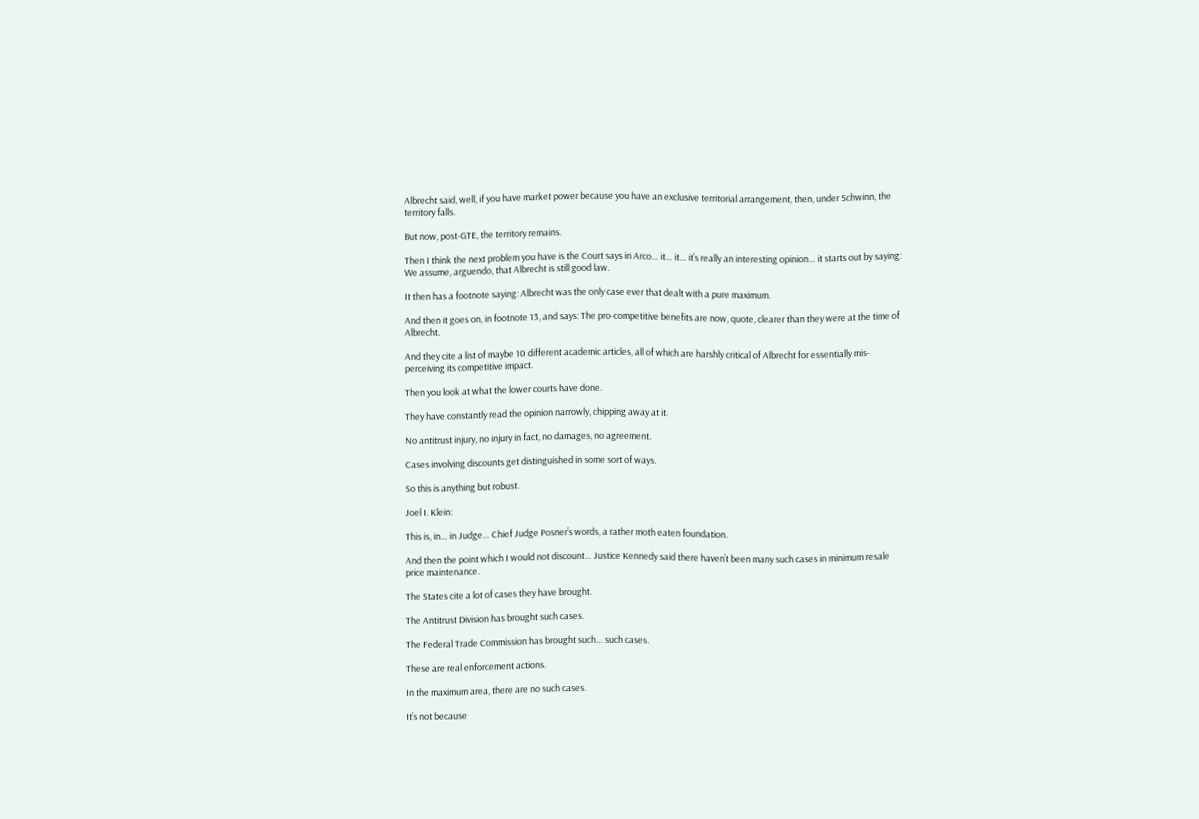Albrecht said, well, if you have market power because you have an exclusive territorial arrangement, then, under Schwinn, the territory falls.

But now, post-GTE, the territory remains.

Then I think the next problem you have is the Court says in Arco… it… it… it’s really an interesting opinion… it starts out by saying: We assume, arguendo, that Albrecht is still good law.

It then has a footnote saying: Albrecht was the only case ever that dealt with a pure maximum.

And then it goes on, in footnote 13, and says: The pro-competitive benefits are now, quote, clearer than they were at the time of Albrecht.

And they cite a list of maybe 10 different academic articles, all of which are harshly critical of Albrecht for essentially mis-perceiving its competitive impact.

Then you look at what the lower courts have done.

They have constantly read the opinion narrowly, chipping away at it.

No antitrust injury, no injury in fact, no damages, no agreement.

Cases involving discounts get distinguished in some sort of ways.

So this is anything but robust.

Joel I. Klein:

This is, in… in Judge… Chief Judge Posner’s words, a rather moth eaten foundation.

And then the point which I would not discount… Justice Kennedy said there haven’t been many such cases in minimum resale price maintenance.

The States cite a lot of cases they have brought.

The Antitrust Division has brought such cases.

The Federal Trade Commission has brought such… such cases.

These are real enforcement actions.

In the maximum area, there are no such cases.

It’s not because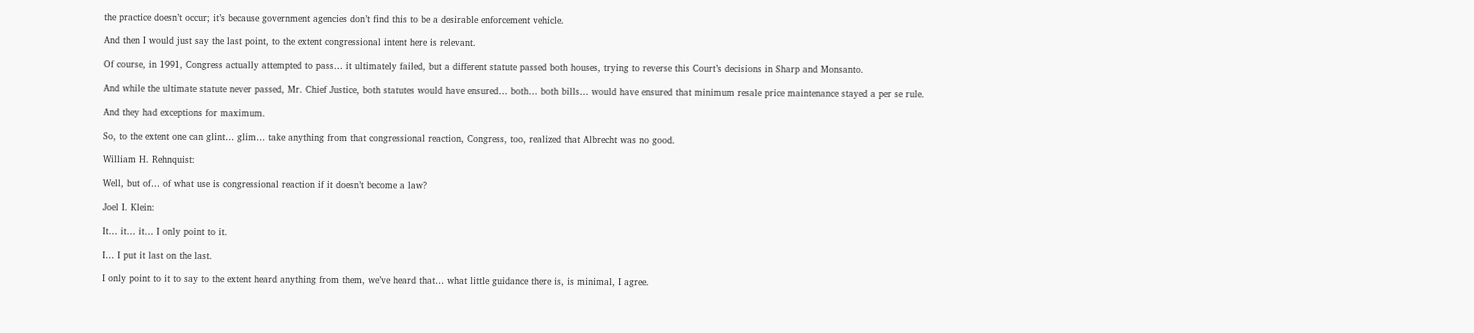the practice doesn’t occur; it’s because government agencies don’t find this to be a desirable enforcement vehicle.

And then I would just say the last point, to the extent congressional intent here is relevant.

Of course, in 1991, Congress actually attempted to pass… it ultimately failed, but a different statute passed both houses, trying to reverse this Court’s decisions in Sharp and Monsanto.

And while the ultimate statute never passed, Mr. Chief Justice, both statutes would have ensured… both… both bills… would have ensured that minimum resale price maintenance stayed a per se rule.

And they had exceptions for maximum.

So, to the extent one can glint… glim… take anything from that congressional reaction, Congress, too, realized that Albrecht was no good.

William H. Rehnquist:

Well, but of… of what use is congressional reaction if it doesn’t become a law?

Joel I. Klein:

It… it… it… I only point to it.

I… I put it last on the last.

I only point to it to say to the extent heard anything from them, we’ve heard that… what little guidance there is, is minimal, I agree.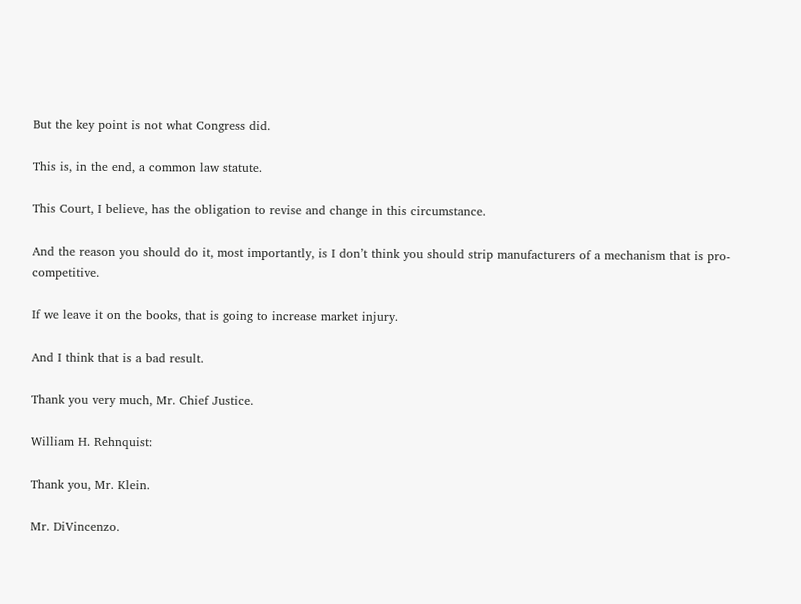But the key point is not what Congress did.

This is, in the end, a common law statute.

This Court, I believe, has the obligation to revise and change in this circumstance.

And the reason you should do it, most importantly, is I don’t think you should strip manufacturers of a mechanism that is pro-competitive.

If we leave it on the books, that is going to increase market injury.

And I think that is a bad result.

Thank you very much, Mr. Chief Justice.

William H. Rehnquist:

Thank you, Mr. Klein.

Mr. DiVincenzo.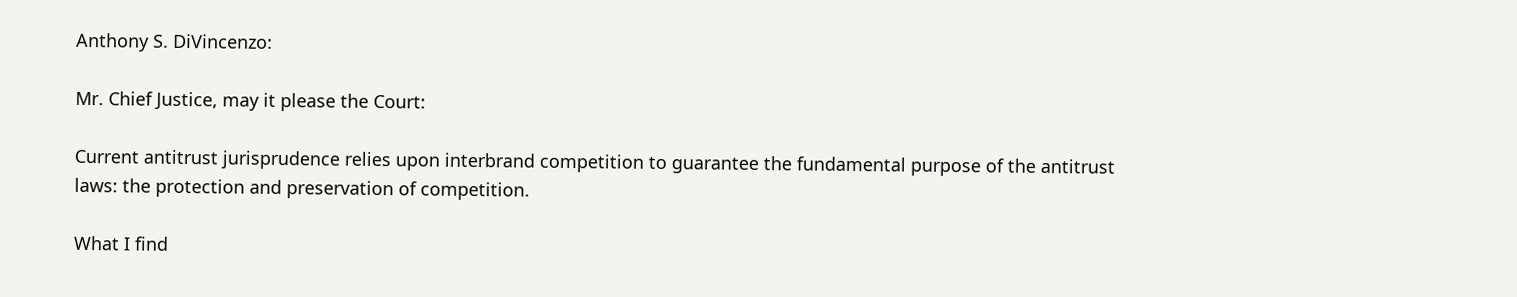Anthony S. DiVincenzo:

Mr. Chief Justice, may it please the Court:

Current antitrust jurisprudence relies upon interbrand competition to guarantee the fundamental purpose of the antitrust laws: the protection and preservation of competition.

What I find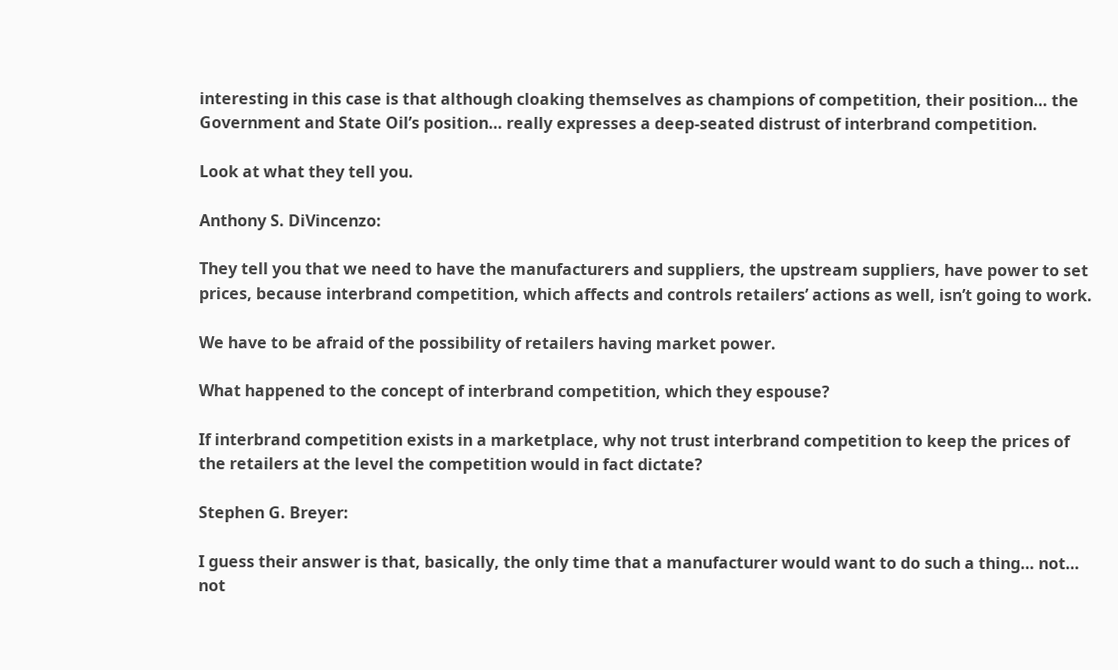interesting in this case is that although cloaking themselves as champions of competition, their position… the Government and State Oil’s position… really expresses a deep-seated distrust of interbrand competition.

Look at what they tell you.

Anthony S. DiVincenzo:

They tell you that we need to have the manufacturers and suppliers, the upstream suppliers, have power to set prices, because interbrand competition, which affects and controls retailers’ actions as well, isn’t going to work.

We have to be afraid of the possibility of retailers having market power.

What happened to the concept of interbrand competition, which they espouse?

If interbrand competition exists in a marketplace, why not trust interbrand competition to keep the prices of the retailers at the level the competition would in fact dictate?

Stephen G. Breyer:

I guess their answer is that, basically, the only time that a manufacturer would want to do such a thing… not… not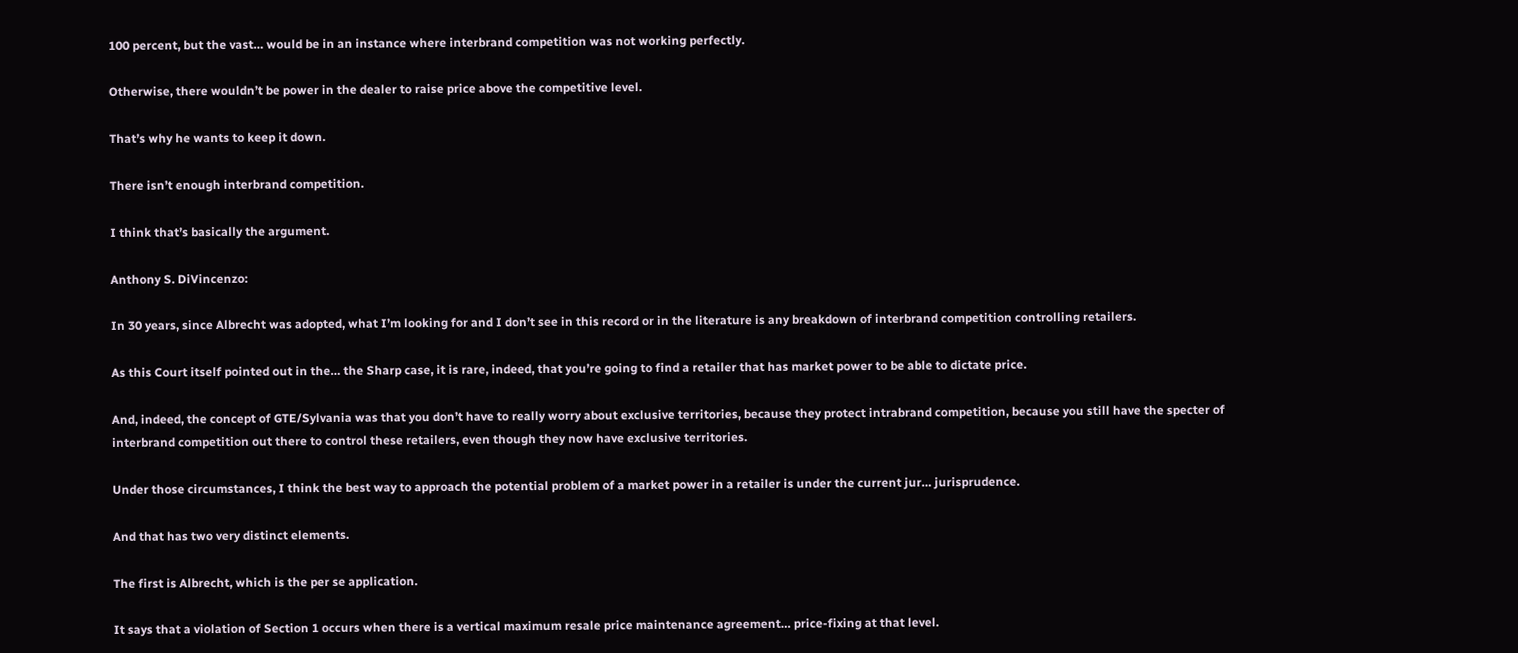100 percent, but the vast… would be in an instance where interbrand competition was not working perfectly.

Otherwise, there wouldn’t be power in the dealer to raise price above the competitive level.

That’s why he wants to keep it down.

There isn’t enough interbrand competition.

I think that’s basically the argument.

Anthony S. DiVincenzo:

In 30 years, since Albrecht was adopted, what I’m looking for and I don’t see in this record or in the literature is any breakdown of interbrand competition controlling retailers.

As this Court itself pointed out in the… the Sharp case, it is rare, indeed, that you’re going to find a retailer that has market power to be able to dictate price.

And, indeed, the concept of GTE/Sylvania was that you don’t have to really worry about exclusive territories, because they protect intrabrand competition, because you still have the specter of interbrand competition out there to control these retailers, even though they now have exclusive territories.

Under those circumstances, I think the best way to approach the potential problem of a market power in a retailer is under the current jur… jurisprudence.

And that has two very distinct elements.

The first is Albrecht, which is the per se application.

It says that a violation of Section 1 occurs when there is a vertical maximum resale price maintenance agreement… price-fixing at that level.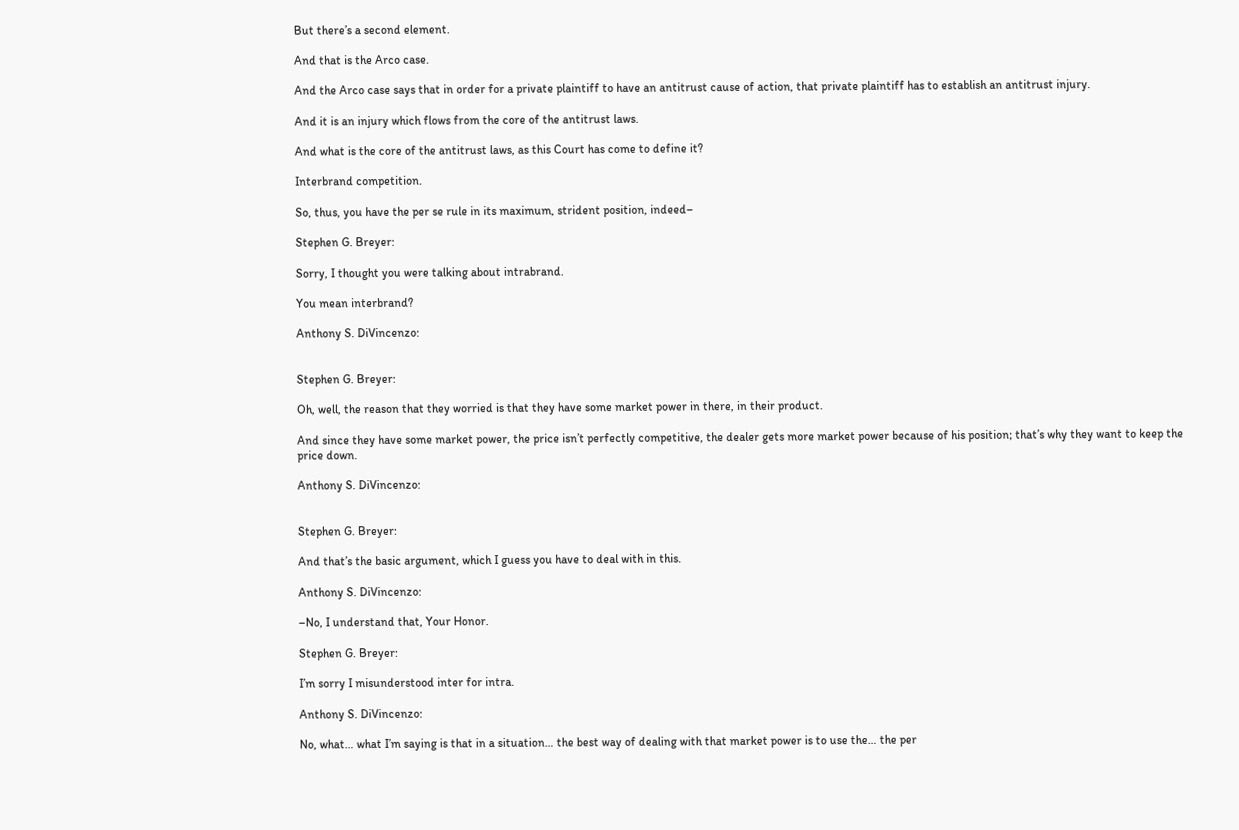But there’s a second element.

And that is the Arco case.

And the Arco case says that in order for a private plaintiff to have an antitrust cause of action, that private plaintiff has to establish an antitrust injury.

And it is an injury which flows from the core of the antitrust laws.

And what is the core of the antitrust laws, as this Court has come to define it?

Interbrand competition.

So, thus, you have the per se rule in its maximum, strident position, indeed–

Stephen G. Breyer:

Sorry, I thought you were talking about intrabrand.

You mean interbrand?

Anthony S. DiVincenzo:


Stephen G. Breyer:

Oh, well, the reason that they worried is that they have some market power in there, in their product.

And since they have some market power, the price isn’t perfectly competitive, the dealer gets more market power because of his position; that’s why they want to keep the price down.

Anthony S. DiVincenzo:


Stephen G. Breyer:

And that’s the basic argument, which I guess you have to deal with in this.

Anthony S. DiVincenzo:

–No, I understand that, Your Honor.

Stephen G. Breyer:

I’m sorry I misunderstood inter for intra.

Anthony S. DiVincenzo:

No, what… what I’m saying is that in a situation… the best way of dealing with that market power is to use the… the per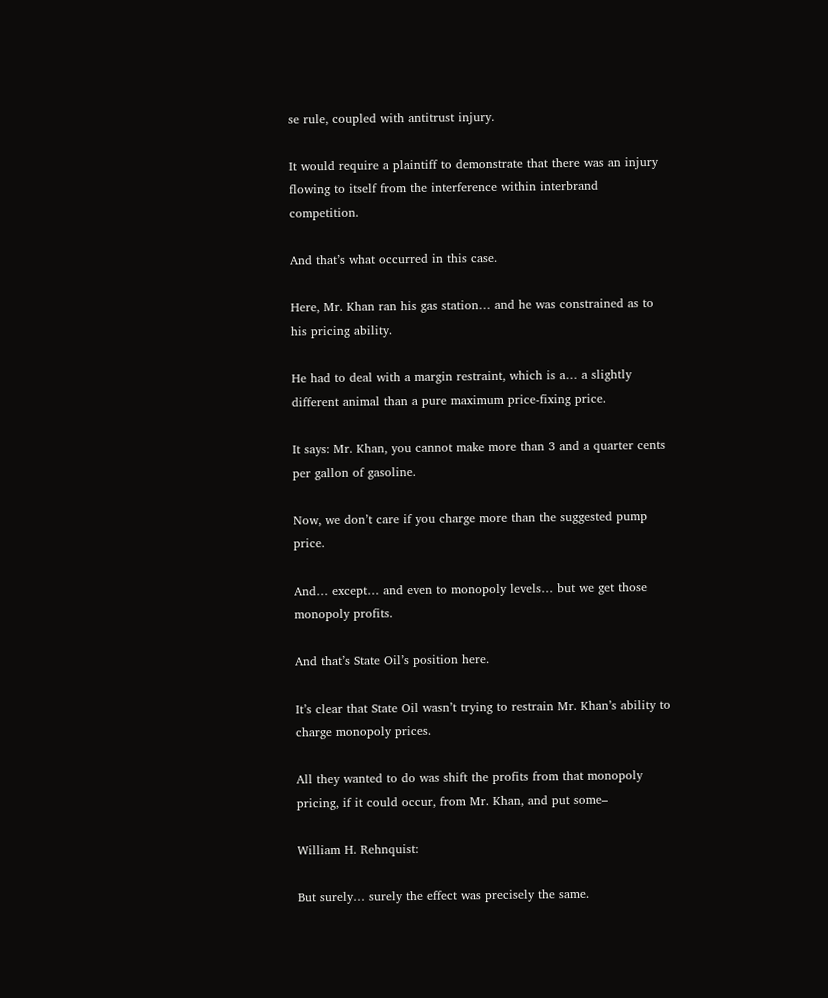se rule, coupled with antitrust injury.

It would require a plaintiff to demonstrate that there was an injury flowing to itself from the interference within interbrand competition.

And that’s what occurred in this case.

Here, Mr. Khan ran his gas station… and he was constrained as to his pricing ability.

He had to deal with a margin restraint, which is a… a slightly different animal than a pure maximum price-fixing price.

It says: Mr. Khan, you cannot make more than 3 and a quarter cents per gallon of gasoline.

Now, we don’t care if you charge more than the suggested pump price.

And… except… and even to monopoly levels… but we get those monopoly profits.

And that’s State Oil’s position here.

It’s clear that State Oil wasn’t trying to restrain Mr. Khan’s ability to charge monopoly prices.

All they wanted to do was shift the profits from that monopoly pricing, if it could occur, from Mr. Khan, and put some–

William H. Rehnquist:

But surely… surely the effect was precisely the same.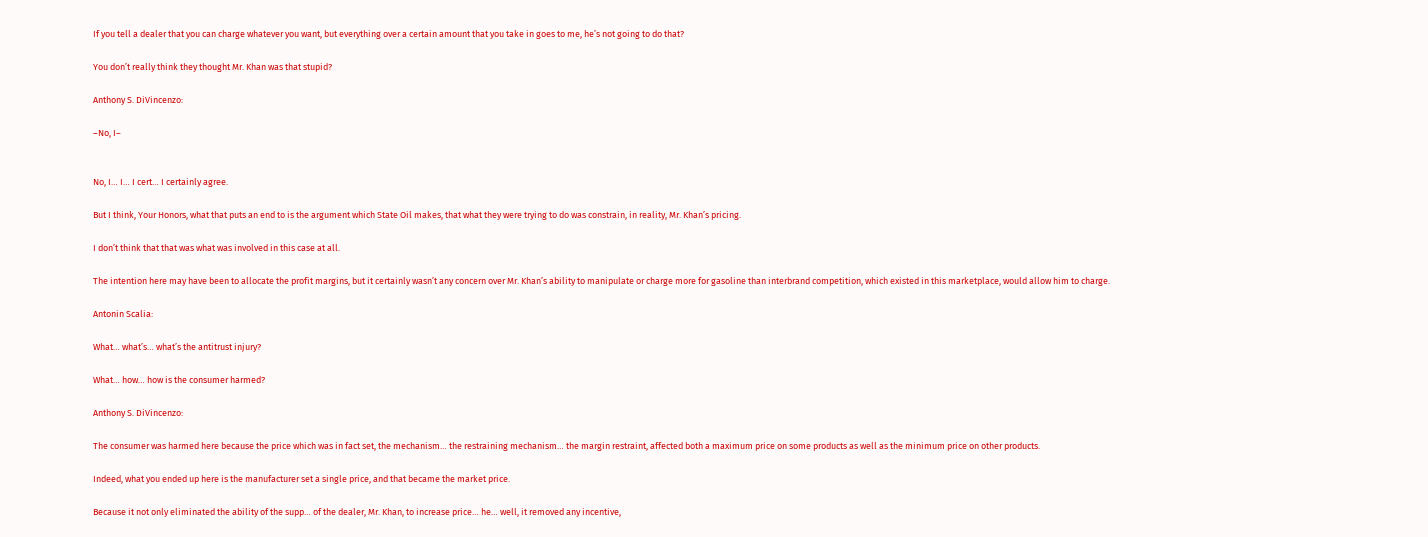If you tell a dealer that you can charge whatever you want, but everything over a certain amount that you take in goes to me, he’s not going to do that?

You don’t really think they thought Mr. Khan was that stupid?

Anthony S. DiVincenzo:

–No, I–


No, I… I… I cert… I certainly agree.

But I think, Your Honors, what that puts an end to is the argument which State Oil makes, that what they were trying to do was constrain, in reality, Mr. Khan’s pricing.

I don’t think that that was what was involved in this case at all.

The intention here may have been to allocate the profit margins, but it certainly wasn’t any concern over Mr. Khan’s ability to manipulate or charge more for gasoline than interbrand competition, which existed in this marketplace, would allow him to charge.

Antonin Scalia:

What… what’s… what’s the antitrust injury?

What… how… how is the consumer harmed?

Anthony S. DiVincenzo:

The consumer was harmed here because the price which was in fact set, the mechanism… the restraining mechanism… the margin restraint, affected both a maximum price on some products as well as the minimum price on other products.

Indeed, what you ended up here is the manufacturer set a single price, and that became the market price.

Because it not only eliminated the ability of the supp… of the dealer, Mr. Khan, to increase price… he… well, it removed any incentive,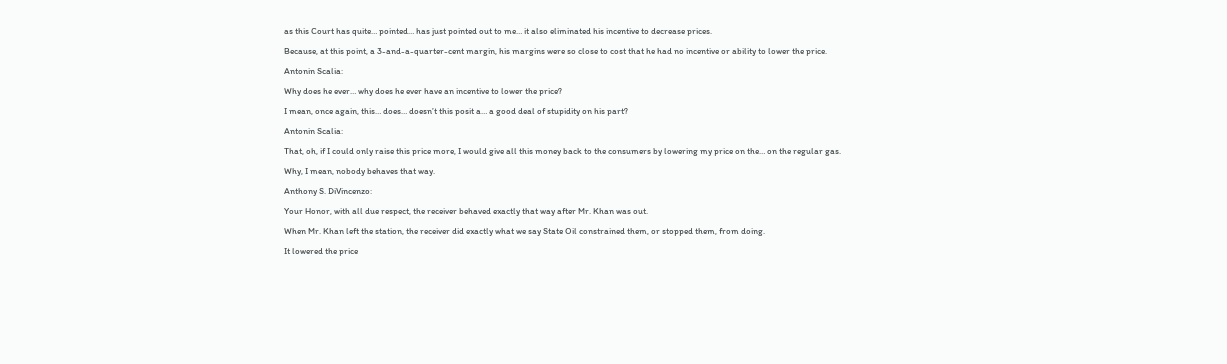as this Court has quite… pointed… has just pointed out to me… it also eliminated his incentive to decrease prices.

Because, at this point, a 3-and-a-quarter-cent margin, his margins were so close to cost that he had no incentive or ability to lower the price.

Antonin Scalia:

Why does he ever… why does he ever have an incentive to lower the price?

I mean, once again, this… does… doesn’t this posit a… a good deal of stupidity on his part?

Antonin Scalia:

That, oh, if I could only raise this price more, I would give all this money back to the consumers by lowering my price on the… on the regular gas.

Why, I mean, nobody behaves that way.

Anthony S. DiVincenzo:

Your Honor, with all due respect, the receiver behaved exactly that way after Mr. Khan was out.

When Mr. Khan left the station, the receiver did exactly what we say State Oil constrained them, or stopped them, from doing.

It lowered the price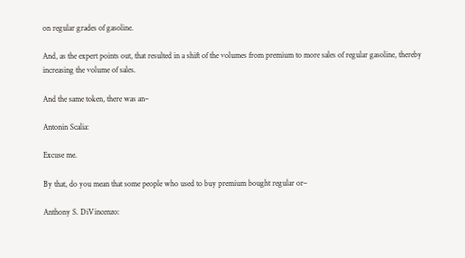on regular grades of gasoline.

And, as the expert points out, that resulted in a shift of the volumes from premium to more sales of regular gasoline, thereby increasing the volume of sales.

And the same token, there was an–

Antonin Scalia:

Excuse me.

By that, do you mean that some people who used to buy premium bought regular or–

Anthony S. DiVincenzo: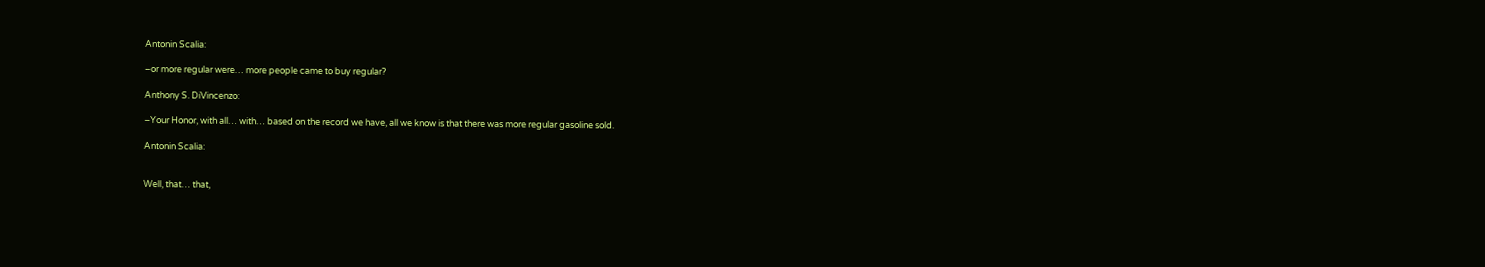Antonin Scalia:

–or more regular were… more people came to buy regular?

Anthony S. DiVincenzo:

–Your Honor, with all… with… based on the record we have, all we know is that there was more regular gasoline sold.

Antonin Scalia:


Well, that… that,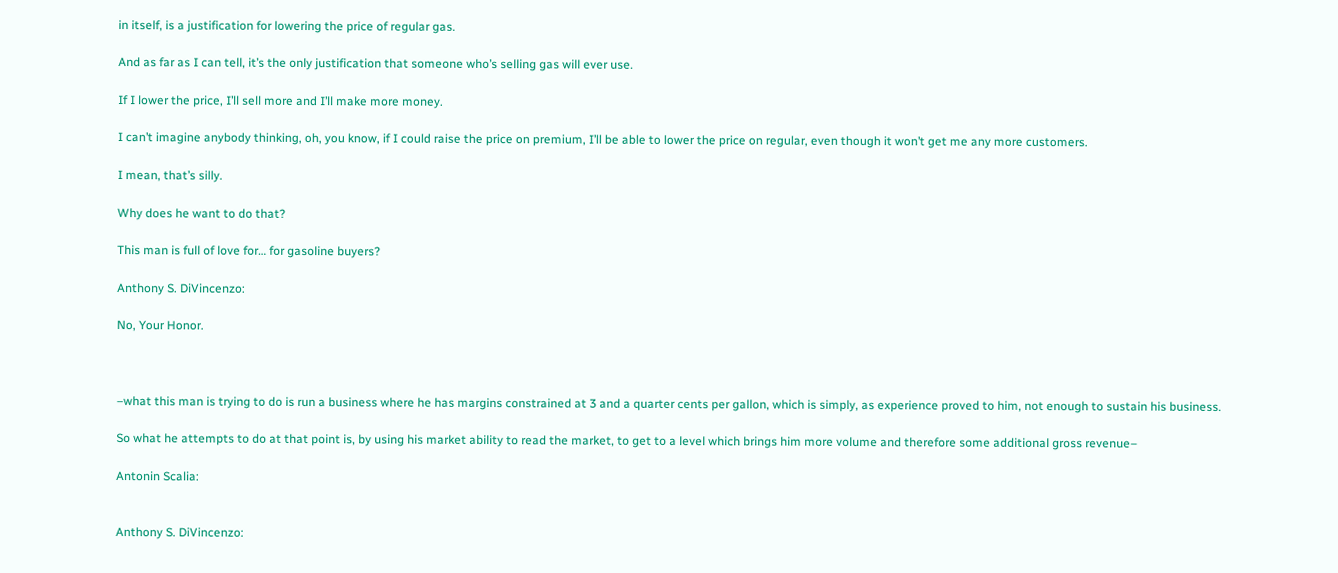in itself, is a justification for lowering the price of regular gas.

And as far as I can tell, it’s the only justification that someone who’s selling gas will ever use.

If I lower the price, I’ll sell more and I’ll make more money.

I can’t imagine anybody thinking, oh, you know, if I could raise the price on premium, I’ll be able to lower the price on regular, even though it won’t get me any more customers.

I mean, that’s silly.

Why does he want to do that?

This man is full of love for… for gasoline buyers?

Anthony S. DiVincenzo:

No, Your Honor.



–what this man is trying to do is run a business where he has margins constrained at 3 and a quarter cents per gallon, which is simply, as experience proved to him, not enough to sustain his business.

So what he attempts to do at that point is, by using his market ability to read the market, to get to a level which brings him more volume and therefore some additional gross revenue–

Antonin Scalia:


Anthony S. DiVincenzo: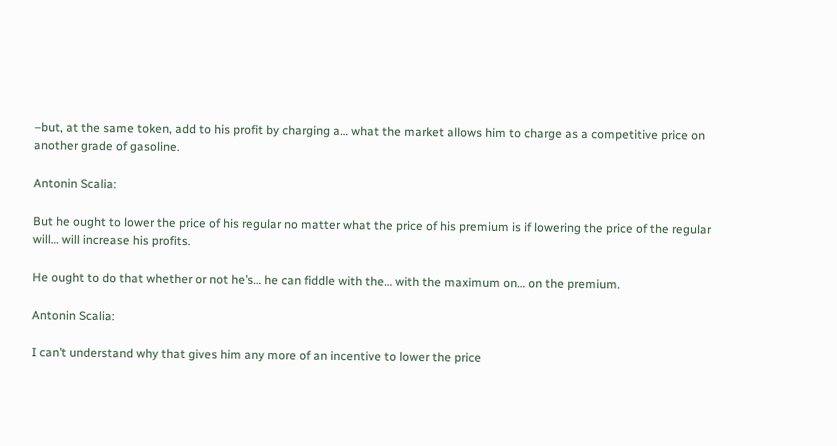–but, at the same token, add to his profit by charging a… what the market allows him to charge as a competitive price on another grade of gasoline.

Antonin Scalia:

But he ought to lower the price of his regular no matter what the price of his premium is if lowering the price of the regular will… will increase his profits.

He ought to do that whether or not he’s… he can fiddle with the… with the maximum on… on the premium.

Antonin Scalia:

I can’t understand why that gives him any more of an incentive to lower the price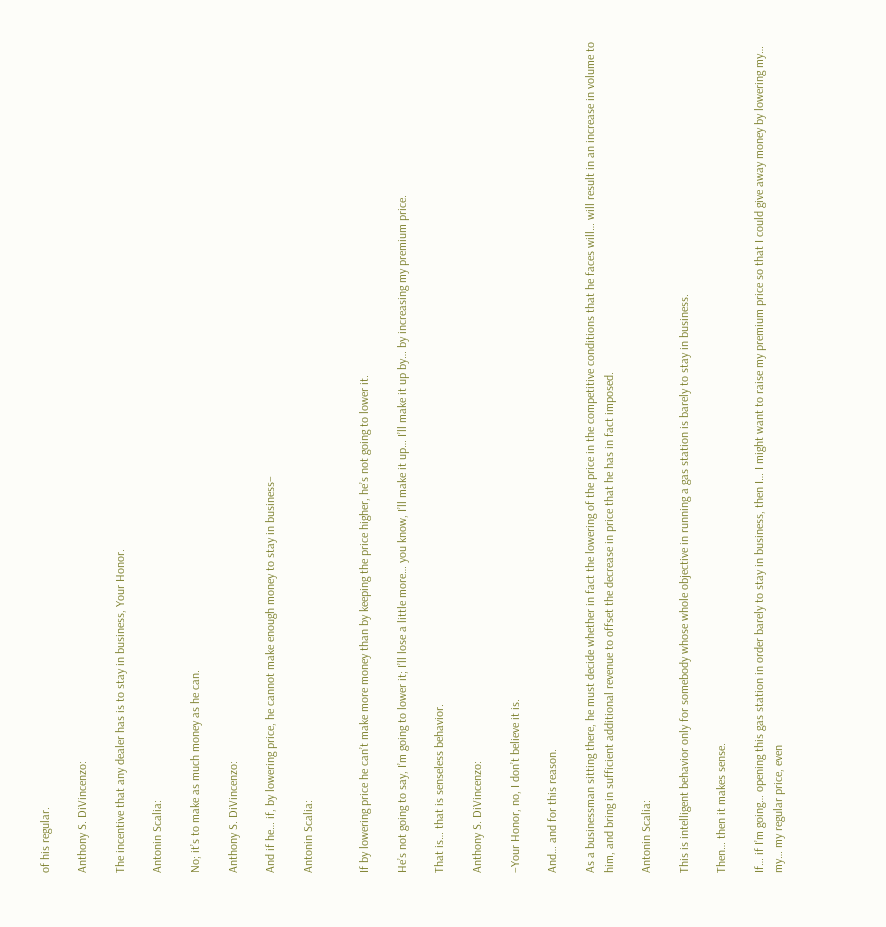of his regular.

Anthony S. DiVincenzo:

The incentive that any dealer has is to stay in business, Your Honor.

Antonin Scalia:

No; it’s to make as much money as he can.

Anthony S. DiVincenzo:

And if he… if, by lowering price, he cannot make enough money to stay in business–

Antonin Scalia:


If by lowering price he can’t make more money than by keeping the price higher, he’s not going to lower it.

He’s not going to say, I’m going to lower it; I’ll lose a little more… you know, I’ll make it up… I’ll make it up by… by increasing my premium price.

That is… that is senseless behavior.

Anthony S. DiVincenzo:

–Your Honor, no, I don’t believe it is.

And… and for this reason.

As a businessman sitting there, he must decide whether in fact the lowering of the price in the competitive conditions that he faces will… will result in an increase in volume to him, and bring in sufficient additional revenue to offset the decrease in price that he has in fact imposed.

Antonin Scalia:

This is intelligent behavior only for somebody whose whole objective in running a gas station is barely to stay in business.

Then… then it makes sense.

If… if I’m going… opening this gas station in order barely to stay in business, then I… I might want to raise my premium price so that I could give away money by lowering my… my… my regular price, even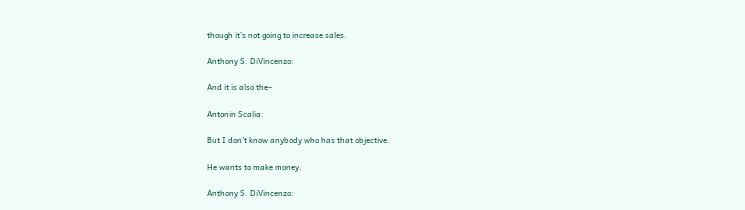though it’s not going to increase sales.

Anthony S. DiVincenzo:

And it is also the–

Antonin Scalia:

But I don’t know anybody who has that objective.

He wants to make money.

Anthony S. DiVincenzo: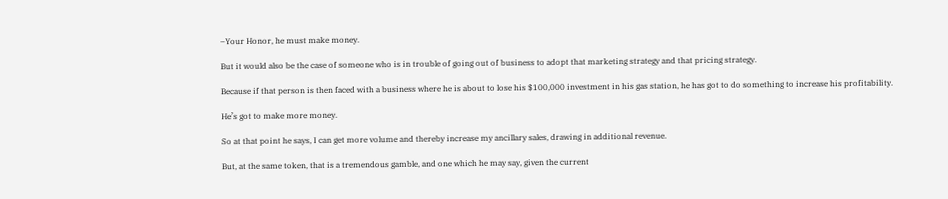–Your Honor, he must make money.

But it would also be the case of someone who is in trouble of going out of business to adopt that marketing strategy and that pricing strategy.

Because if that person is then faced with a business where he is about to lose his $100,000 investment in his gas station, he has got to do something to increase his profitability.

He’s got to make more money.

So at that point he says, I can get more volume and thereby increase my ancillary sales, drawing in additional revenue.

But, at the same token, that is a tremendous gamble, and one which he may say, given the current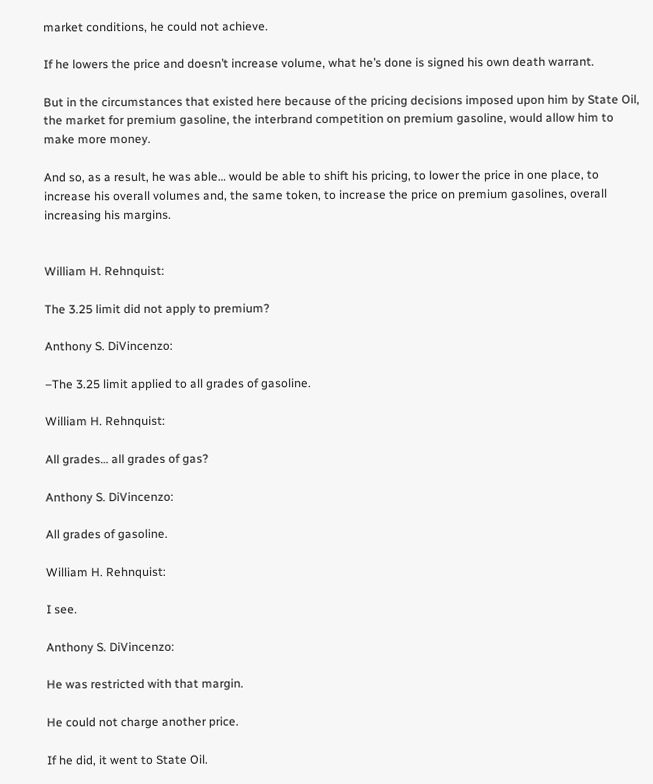market conditions, he could not achieve.

If he lowers the price and doesn’t increase volume, what he’s done is signed his own death warrant.

But in the circumstances that existed here because of the pricing decisions imposed upon him by State Oil, the market for premium gasoline, the interbrand competition on premium gasoline, would allow him to make more money.

And so, as a result, he was able… would be able to shift his pricing, to lower the price in one place, to increase his overall volumes and, the same token, to increase the price on premium gasolines, overall increasing his margins.


William H. Rehnquist:

The 3.25 limit did not apply to premium?

Anthony S. DiVincenzo:

–The 3.25 limit applied to all grades of gasoline.

William H. Rehnquist:

All grades… all grades of gas?

Anthony S. DiVincenzo:

All grades of gasoline.

William H. Rehnquist:

I see.

Anthony S. DiVincenzo:

He was restricted with that margin.

He could not charge another price.

If he did, it went to State Oil.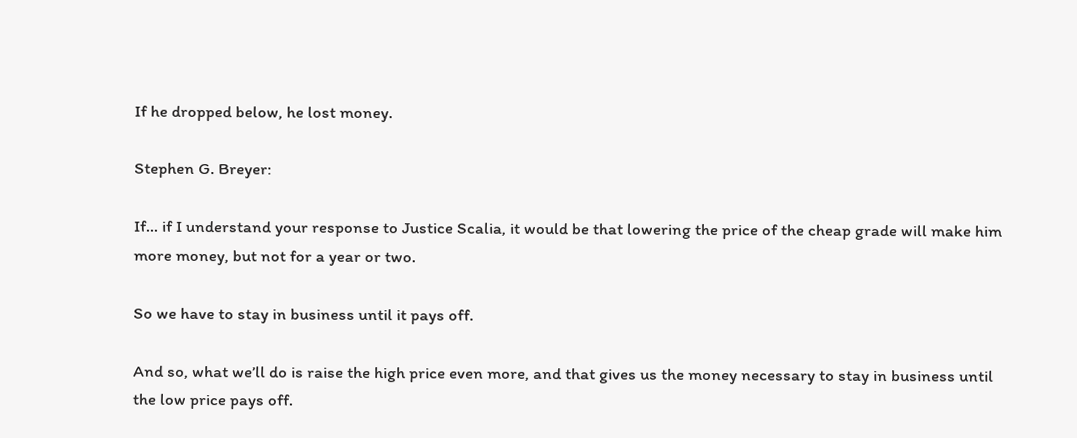If he dropped below, he lost money.

Stephen G. Breyer:

If… if I understand your response to Justice Scalia, it would be that lowering the price of the cheap grade will make him more money, but not for a year or two.

So we have to stay in business until it pays off.

And so, what we’ll do is raise the high price even more, and that gives us the money necessary to stay in business until the low price pays off.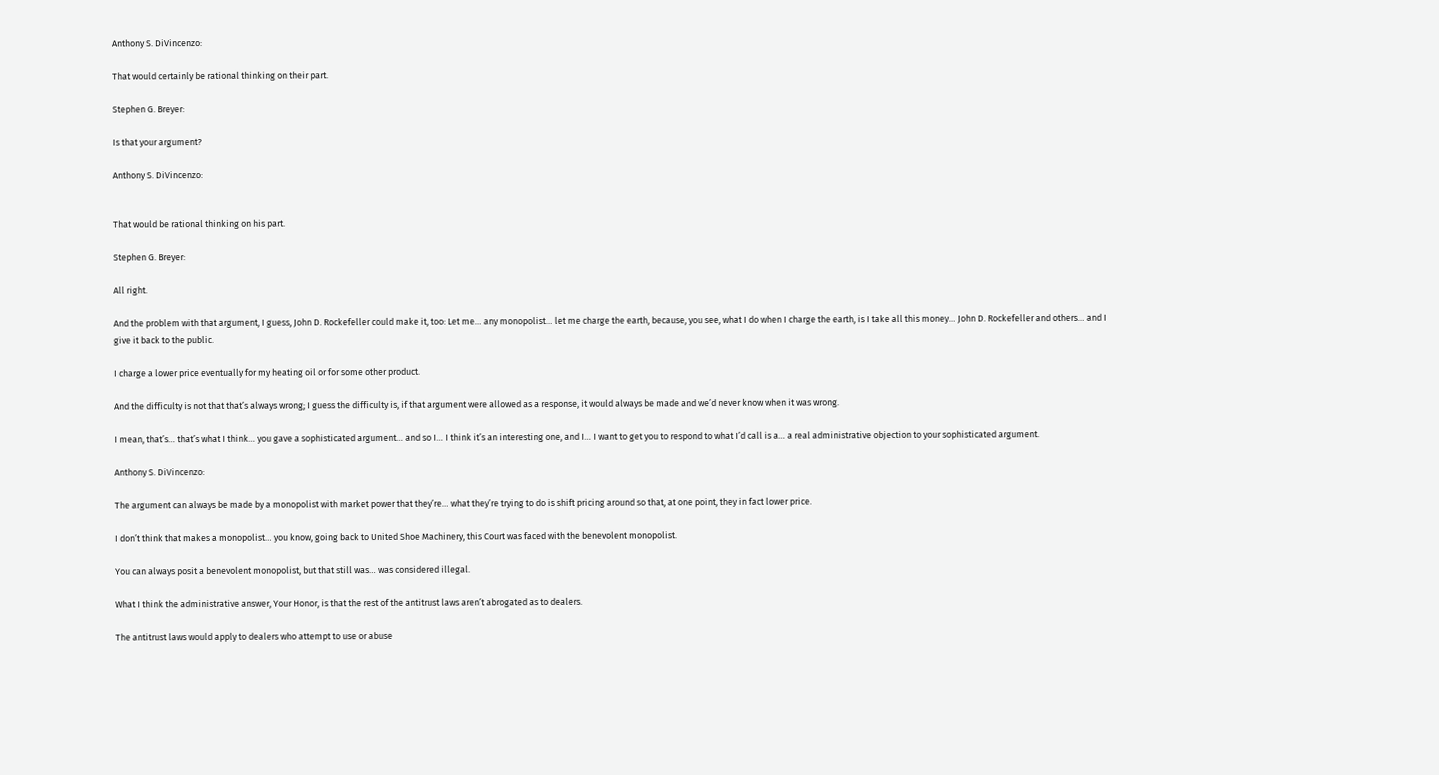Anthony S. DiVincenzo:

That would certainly be rational thinking on their part.

Stephen G. Breyer:

Is that your argument?

Anthony S. DiVincenzo:


That would be rational thinking on his part.

Stephen G. Breyer:

All right.

And the problem with that argument, I guess, John D. Rockefeller could make it, too: Let me… any monopolist… let me charge the earth, because, you see, what I do when I charge the earth, is I take all this money… John D. Rockefeller and others… and I give it back to the public.

I charge a lower price eventually for my heating oil or for some other product.

And the difficulty is not that that’s always wrong; I guess the difficulty is, if that argument were allowed as a response, it would always be made and we’d never know when it was wrong.

I mean, that’s… that’s what I think… you gave a sophisticated argument… and so I… I think it’s an interesting one, and I… I want to get you to respond to what I’d call is a… a real administrative objection to your sophisticated argument.

Anthony S. DiVincenzo:

The argument can always be made by a monopolist with market power that they’re… what they’re trying to do is shift pricing around so that, at one point, they in fact lower price.

I don’t think that makes a monopolist… you know, going back to United Shoe Machinery, this Court was faced with the benevolent monopolist.

You can always posit a benevolent monopolist, but that still was… was considered illegal.

What I think the administrative answer, Your Honor, is that the rest of the antitrust laws aren’t abrogated as to dealers.

The antitrust laws would apply to dealers who attempt to use or abuse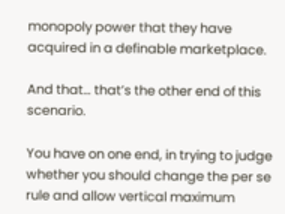monopoly power that they have acquired in a definable marketplace.

And that… that’s the other end of this scenario.

You have on one end, in trying to judge whether you should change the per se rule and allow vertical maximum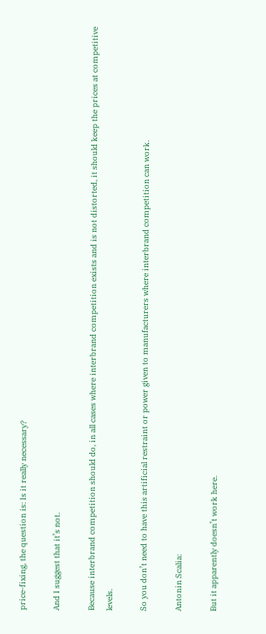price-fixing, the question is: Is it really necessary?

And I suggest that it’s not.

Because interbrand competition should do, in all cases where interbrand competition exists and is not distorted, it should keep the prices at competitive levels.

So you don’t need to have this artificial restraint or power given to manufacturers where interbrand competition can work.

Antonin Scalia:

But it apparently doesn’t work here.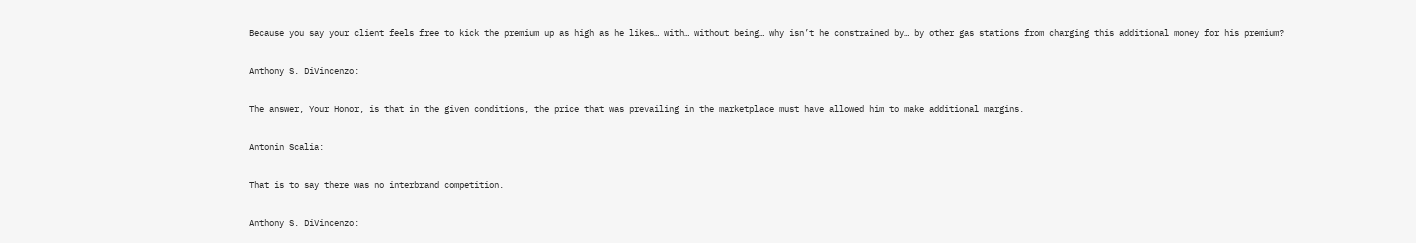Because you say your client feels free to kick the premium up as high as he likes… with… without being… why isn’t he constrained by… by other gas stations from charging this additional money for his premium?

Anthony S. DiVincenzo:

The answer, Your Honor, is that in the given conditions, the price that was prevailing in the marketplace must have allowed him to make additional margins.

Antonin Scalia:

That is to say there was no interbrand competition.

Anthony S. DiVincenzo: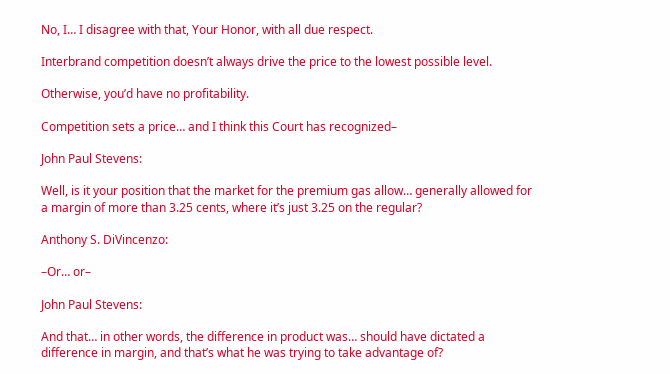No, I… I disagree with that, Your Honor, with all due respect.

Interbrand competition doesn’t always drive the price to the lowest possible level.

Otherwise, you’d have no profitability.

Competition sets a price… and I think this Court has recognized–

John Paul Stevens:

Well, is it your position that the market for the premium gas allow… generally allowed for a margin of more than 3.25 cents, where it’s just 3.25 on the regular?

Anthony S. DiVincenzo:

–Or… or–

John Paul Stevens:

And that… in other words, the difference in product was… should have dictated a difference in margin, and that’s what he was trying to take advantage of?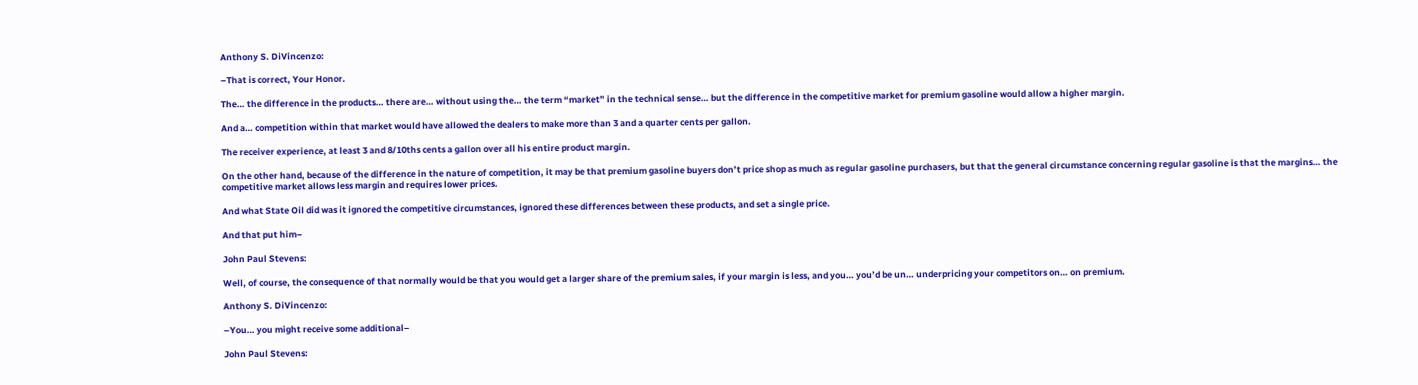Anthony S. DiVincenzo:

–That is correct, Your Honor.

The… the difference in the products… there are… without using the… the term “market” in the technical sense… but the difference in the competitive market for premium gasoline would allow a higher margin.

And a… competition within that market would have allowed the dealers to make more than 3 and a quarter cents per gallon.

The receiver experience, at least 3 and 8/10ths cents a gallon over all his entire product margin.

On the other hand, because of the difference in the nature of competition, it may be that premium gasoline buyers don’t price shop as much as regular gasoline purchasers, but that the general circumstance concerning regular gasoline is that the margins… the competitive market allows less margin and requires lower prices.

And what State Oil did was it ignored the competitive circumstances, ignored these differences between these products, and set a single price.

And that put him–

John Paul Stevens:

Well, of course, the consequence of that normally would be that you would get a larger share of the premium sales, if your margin is less, and you… you’d be un… underpricing your competitors on… on premium.

Anthony S. DiVincenzo:

–You… you might receive some additional–

John Paul Stevens: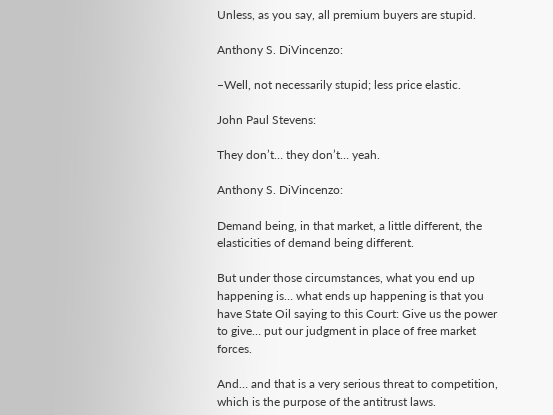Unless, as you say, all premium buyers are stupid.

Anthony S. DiVincenzo:

–Well, not necessarily stupid; less price elastic.

John Paul Stevens:

They don’t… they don’t… yeah.

Anthony S. DiVincenzo:

Demand being, in that market, a little different, the elasticities of demand being different.

But under those circumstances, what you end up happening is… what ends up happening is that you have State Oil saying to this Court: Give us the power to give… put our judgment in place of free market forces.

And… and that is a very serious threat to competition, which is the purpose of the antitrust laws.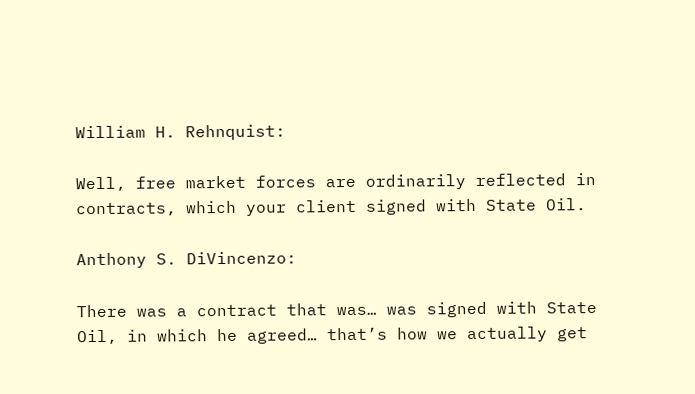William H. Rehnquist:

Well, free market forces are ordinarily reflected in contracts, which your client signed with State Oil.

Anthony S. DiVincenzo:

There was a contract that was… was signed with State Oil, in which he agreed… that’s how we actually get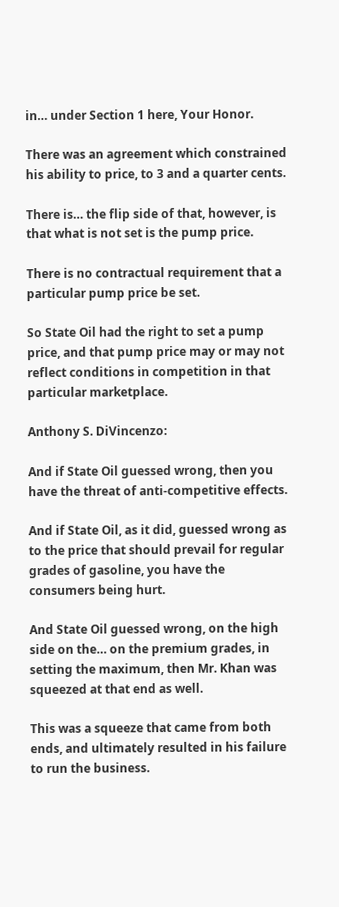in… under Section 1 here, Your Honor.

There was an agreement which constrained his ability to price, to 3 and a quarter cents.

There is… the flip side of that, however, is that what is not set is the pump price.

There is no contractual requirement that a particular pump price be set.

So State Oil had the right to set a pump price, and that pump price may or may not reflect conditions in competition in that particular marketplace.

Anthony S. DiVincenzo:

And if State Oil guessed wrong, then you have the threat of anti-competitive effects.

And if State Oil, as it did, guessed wrong as to the price that should prevail for regular grades of gasoline, you have the consumers being hurt.

And State Oil guessed wrong, on the high side on the… on the premium grades, in setting the maximum, then Mr. Khan was squeezed at that end as well.

This was a squeeze that came from both ends, and ultimately resulted in his failure to run the business.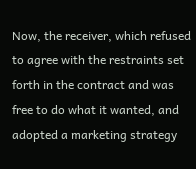Now, the receiver, which refused to agree with the restraints set forth in the contract and was free to do what it wanted, and adopted a marketing strategy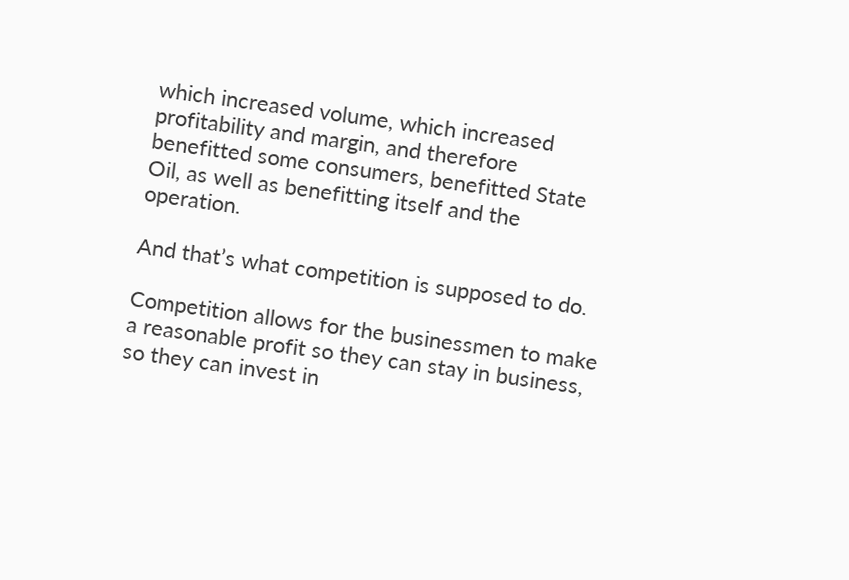which increased volume, which increased profitability and margin, and therefore benefitted some consumers, benefitted State Oil, as well as benefitting itself and the operation.

And that’s what competition is supposed to do.

Competition allows for the businessmen to make a reasonable profit so they can stay in business, so they can invest in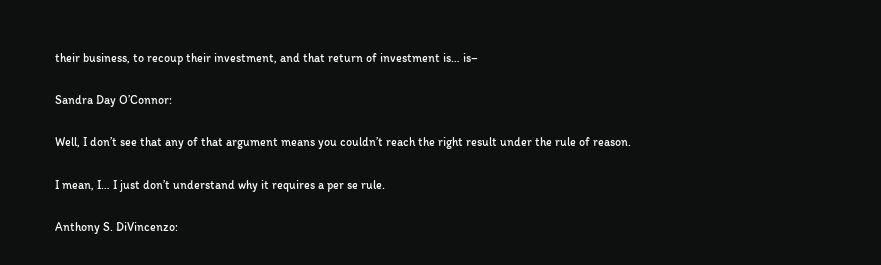their business, to recoup their investment, and that return of investment is… is–

Sandra Day O’Connor:

Well, I don’t see that any of that argument means you couldn’t reach the right result under the rule of reason.

I mean, I… I just don’t understand why it requires a per se rule.

Anthony S. DiVincenzo: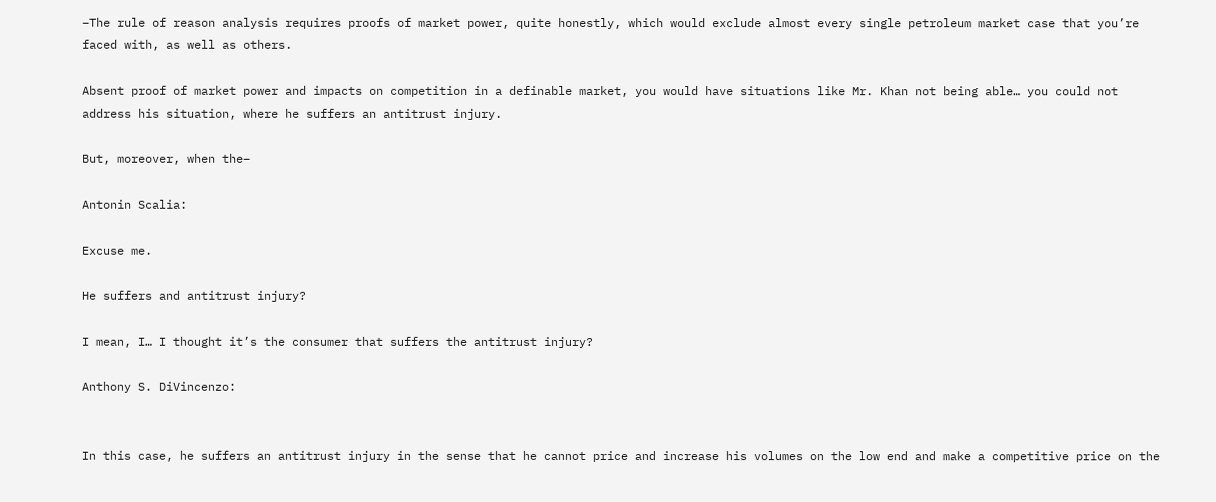–The rule of reason analysis requires proofs of market power, quite honestly, which would exclude almost every single petroleum market case that you’re faced with, as well as others.

Absent proof of market power and impacts on competition in a definable market, you would have situations like Mr. Khan not being able… you could not address his situation, where he suffers an antitrust injury.

But, moreover, when the–

Antonin Scalia:

Excuse me.

He suffers and antitrust injury?

I mean, I… I thought it’s the consumer that suffers the antitrust injury?

Anthony S. DiVincenzo:


In this case, he suffers an antitrust injury in the sense that he cannot price and increase his volumes on the low end and make a competitive price on the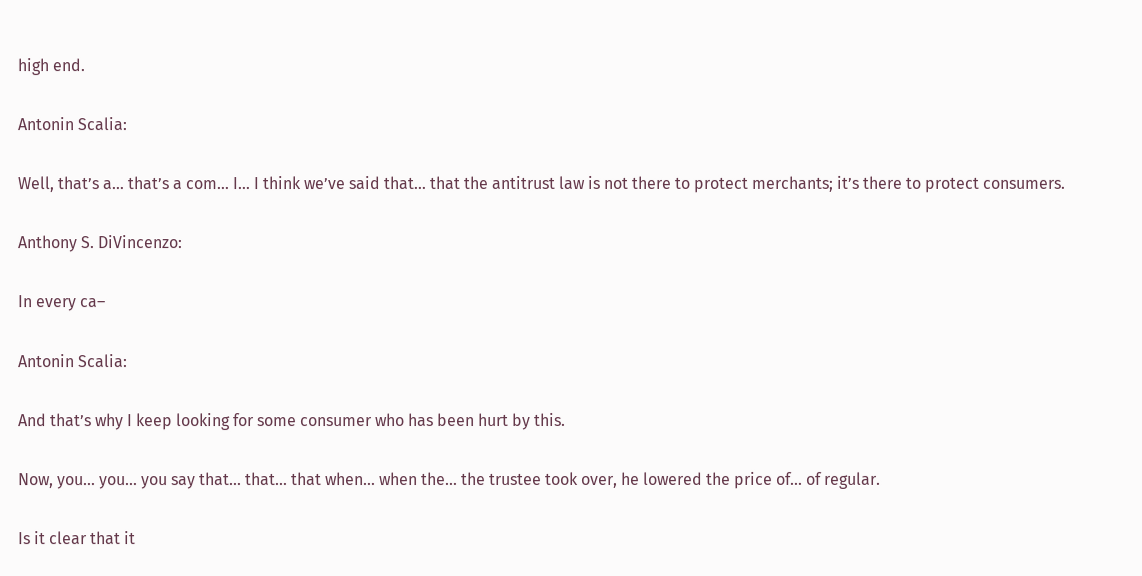high end.

Antonin Scalia:

Well, that’s a… that’s a com… I… I think we’ve said that… that the antitrust law is not there to protect merchants; it’s there to protect consumers.

Anthony S. DiVincenzo:

In every ca–

Antonin Scalia:

And that’s why I keep looking for some consumer who has been hurt by this.

Now, you… you… you say that… that… that when… when the… the trustee took over, he lowered the price of… of regular.

Is it clear that it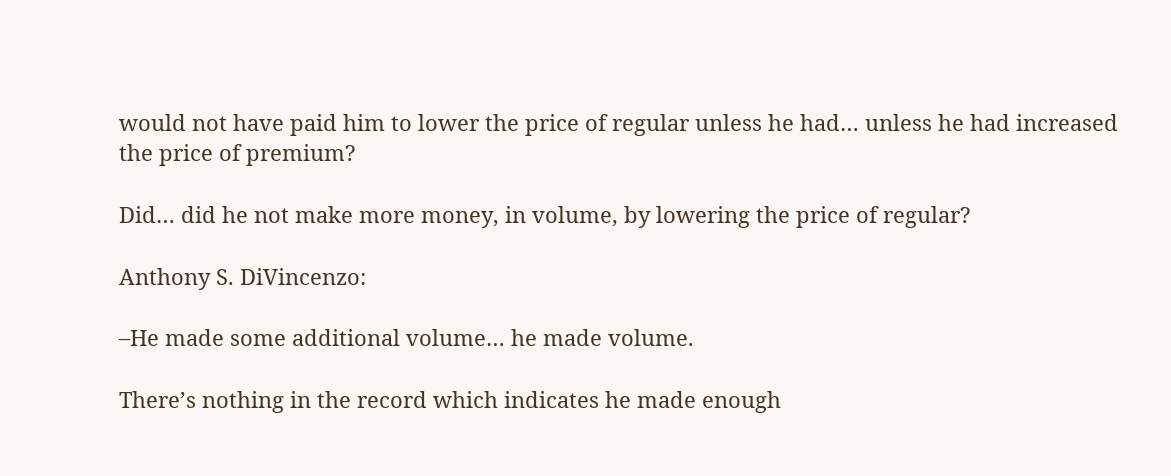would not have paid him to lower the price of regular unless he had… unless he had increased the price of premium?

Did… did he not make more money, in volume, by lowering the price of regular?

Anthony S. DiVincenzo:

–He made some additional volume… he made volume.

There’s nothing in the record which indicates he made enough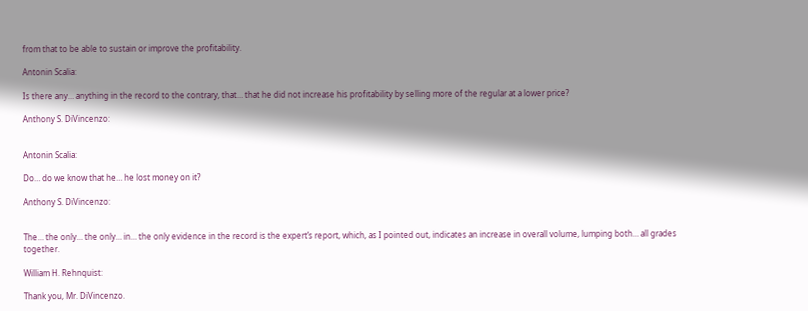from that to be able to sustain or improve the profitability.

Antonin Scalia:

Is there any… anything in the record to the contrary, that… that he did not increase his profitability by selling more of the regular at a lower price?

Anthony S. DiVincenzo:


Antonin Scalia:

Do… do we know that he… he lost money on it?

Anthony S. DiVincenzo:


The… the only… the only… in… the only evidence in the record is the expert’s report, which, as I pointed out, indicates an increase in overall volume, lumping both… all grades together.

William H. Rehnquist:

Thank you, Mr. DiVincenzo.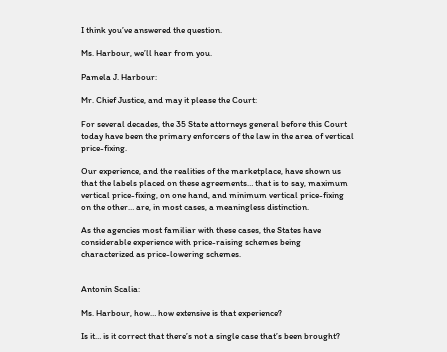I think you’ve answered the question.

Ms. Harbour, we’ll hear from you.

Pamela J. Harbour:

Mr. Chief Justice, and may it please the Court:

For several decades, the 35 State attorneys general before this Court today have been the primary enforcers of the law in the area of vertical price-fixing.

Our experience, and the realities of the marketplace, have shown us that the labels placed on these agreements… that is to say, maximum vertical price-fixing, on one hand, and minimum vertical price-fixing on the other… are, in most cases, a meaningless distinction.

As the agencies most familiar with these cases, the States have considerable experience with price-raising schemes being characterized as price-lowering schemes.


Antonin Scalia:

Ms. Harbour, how… how extensive is that experience?

Is it… is it correct that there’s not a single case that’s been brought?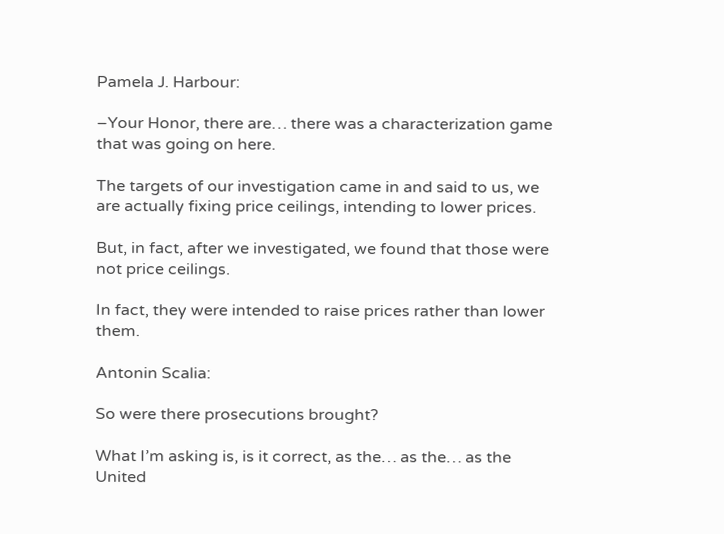Pamela J. Harbour:

–Your Honor, there are… there was a characterization game that was going on here.

The targets of our investigation came in and said to us, we are actually fixing price ceilings, intending to lower prices.

But, in fact, after we investigated, we found that those were not price ceilings.

In fact, they were intended to raise prices rather than lower them.

Antonin Scalia:

So were there prosecutions brought?

What I’m asking is, is it correct, as the… as the… as the United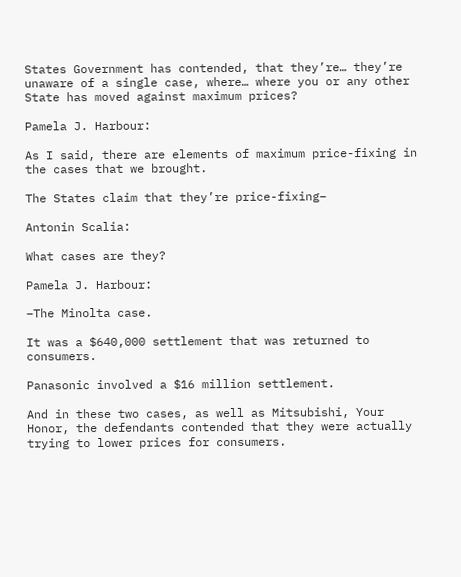States Government has contended, that they’re… they’re unaware of a single case, where… where you or any other State has moved against maximum prices?

Pamela J. Harbour:

As I said, there are elements of maximum price-fixing in the cases that we brought.

The States claim that they’re price-fixing–

Antonin Scalia:

What cases are they?

Pamela J. Harbour:

–The Minolta case.

It was a $640,000 settlement that was returned to consumers.

Panasonic involved a $16 million settlement.

And in these two cases, as well as Mitsubishi, Your Honor, the defendants contended that they were actually trying to lower prices for consumers.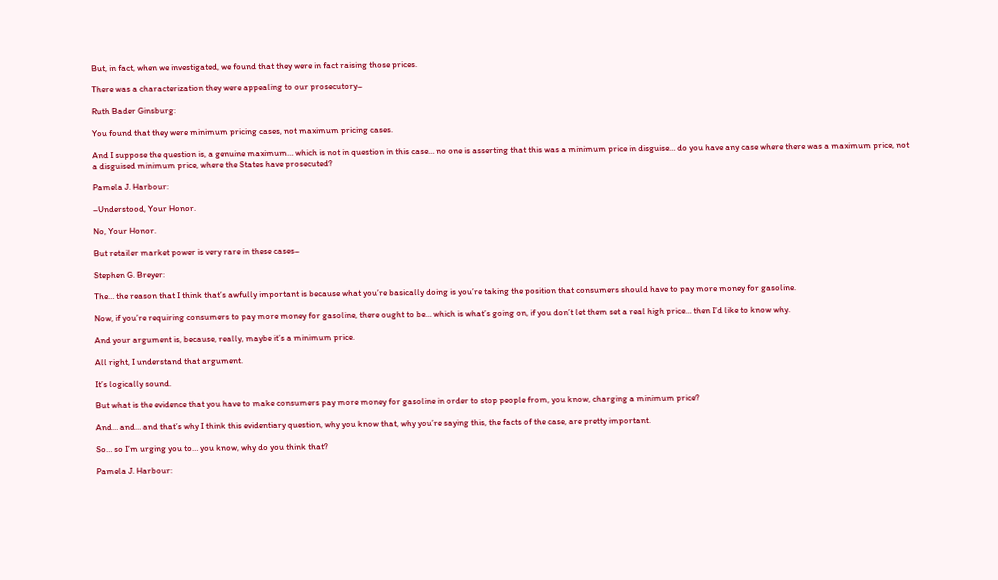But, in fact, when we investigated, we found that they were in fact raising those prices.

There was a characterization they were appealing to our prosecutory–

Ruth Bader Ginsburg:

You found that they were minimum pricing cases, not maximum pricing cases.

And I suppose the question is, a genuine maximum… which is not in question in this case… no one is asserting that this was a minimum price in disguise… do you have any case where there was a maximum price, not a disguised minimum price, where the States have prosecuted?

Pamela J. Harbour:

–Understood, Your Honor.

No, Your Honor.

But retailer market power is very rare in these cases–

Stephen G. Breyer:

The… the reason that I think that’s awfully important is because what you’re basically doing is you’re taking the position that consumers should have to pay more money for gasoline.

Now, if you’re requiring consumers to pay more money for gasoline, there ought to be… which is what’s going on, if you don’t let them set a real high price… then I’d like to know why.

And your argument is, because, really, maybe it’s a minimum price.

All right, I understand that argument.

It’s logically sound.

But what is the evidence that you have to make consumers pay more money for gasoline in order to stop people from, you know, charging a minimum price?

And… and… and that’s why I think this evidentiary question, why you know that, why you’re saying this, the facts of the case, are pretty important.

So… so I’m urging you to… you know, why do you think that?

Pamela J. Harbour: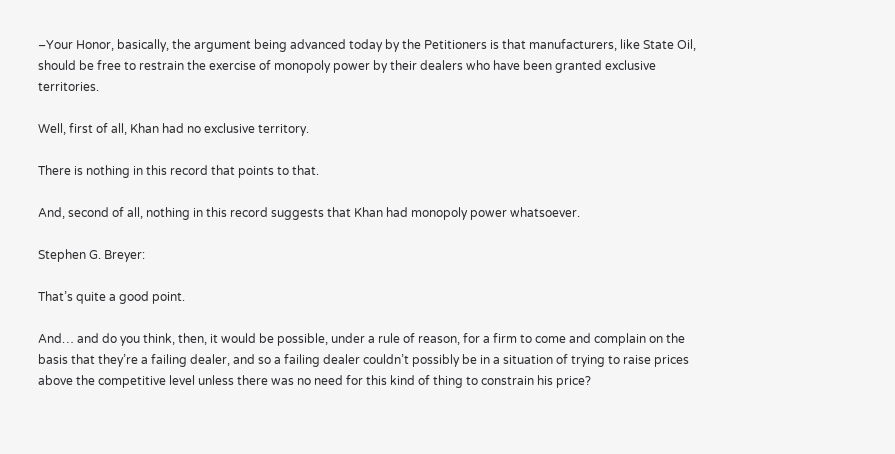–Your Honor, basically, the argument being advanced today by the Petitioners is that manufacturers, like State Oil, should be free to restrain the exercise of monopoly power by their dealers who have been granted exclusive territories.

Well, first of all, Khan had no exclusive territory.

There is nothing in this record that points to that.

And, second of all, nothing in this record suggests that Khan had monopoly power whatsoever.

Stephen G. Breyer:

That’s quite a good point.

And… and do you think, then, it would be possible, under a rule of reason, for a firm to come and complain on the basis that they’re a failing dealer, and so a failing dealer couldn’t possibly be in a situation of trying to raise prices above the competitive level unless there was no need for this kind of thing to constrain his price?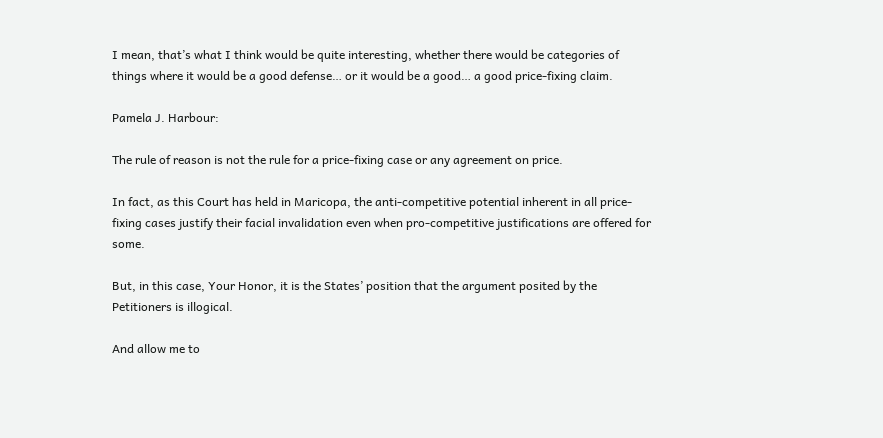I mean, that’s what I think would be quite interesting, whether there would be categories of things where it would be a good defense… or it would be a good… a good price-fixing claim.

Pamela J. Harbour:

The rule of reason is not the rule for a price-fixing case or any agreement on price.

In fact, as this Court has held in Maricopa, the anti-competitive potential inherent in all price-fixing cases justify their facial invalidation even when pro-competitive justifications are offered for some.

But, in this case, Your Honor, it is the States’ position that the argument posited by the Petitioners is illogical.

And allow me to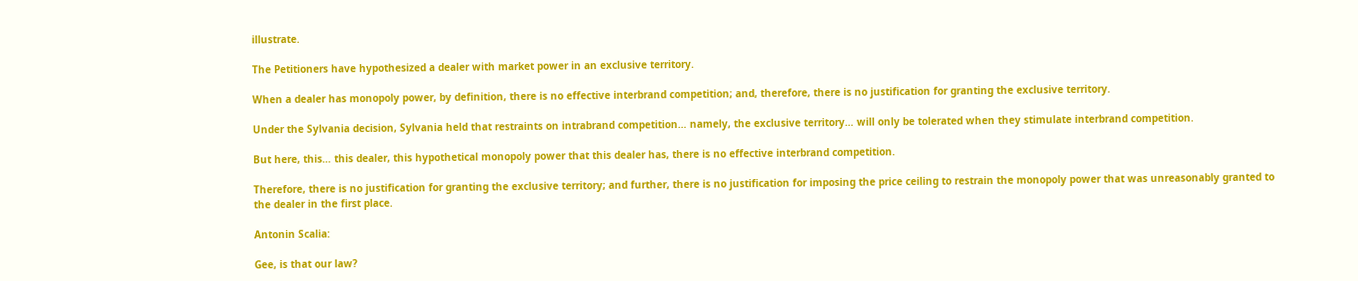illustrate.

The Petitioners have hypothesized a dealer with market power in an exclusive territory.

When a dealer has monopoly power, by definition, there is no effective interbrand competition; and, therefore, there is no justification for granting the exclusive territory.

Under the Sylvania decision, Sylvania held that restraints on intrabrand competition… namely, the exclusive territory… will only be tolerated when they stimulate interbrand competition.

But here, this… this dealer, this hypothetical monopoly power that this dealer has, there is no effective interbrand competition.

Therefore, there is no justification for granting the exclusive territory; and further, there is no justification for imposing the price ceiling to restrain the monopoly power that was unreasonably granted to the dealer in the first place.

Antonin Scalia:

Gee, is that our law?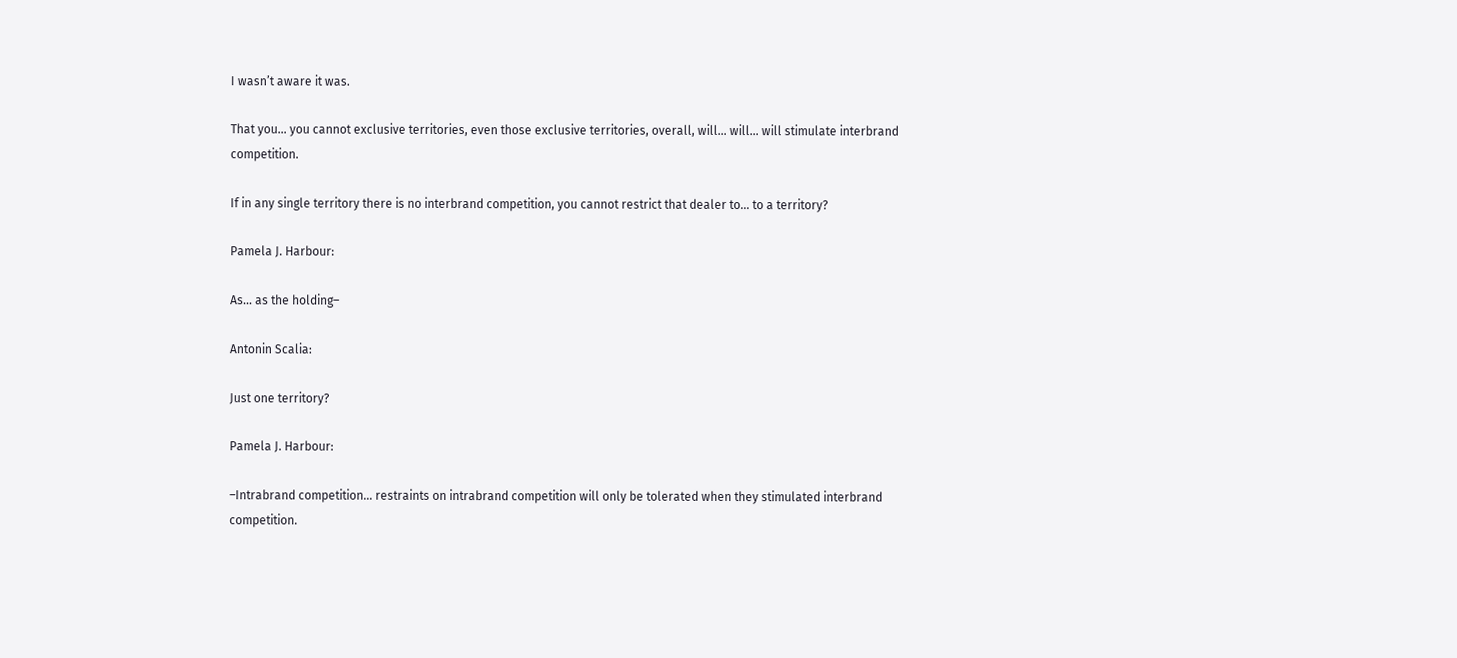I wasn’t aware it was.

That you… you cannot exclusive territories, even those exclusive territories, overall, will… will… will stimulate interbrand competition.

If in any single territory there is no interbrand competition, you cannot restrict that dealer to… to a territory?

Pamela J. Harbour:

As… as the holding–

Antonin Scalia:

Just one territory?

Pamela J. Harbour:

–Intrabrand competition… restraints on intrabrand competition will only be tolerated when they stimulated interbrand competition.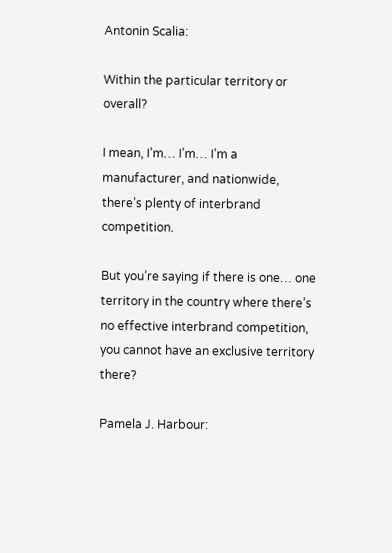Antonin Scalia:

Within the particular territory or overall?

I mean, I’m… I’m… I’m a manufacturer, and nationwide, there’s plenty of interbrand competition.

But you’re saying if there is one… one territory in the country where there’s no effective interbrand competition, you cannot have an exclusive territory there?

Pamela J. Harbour: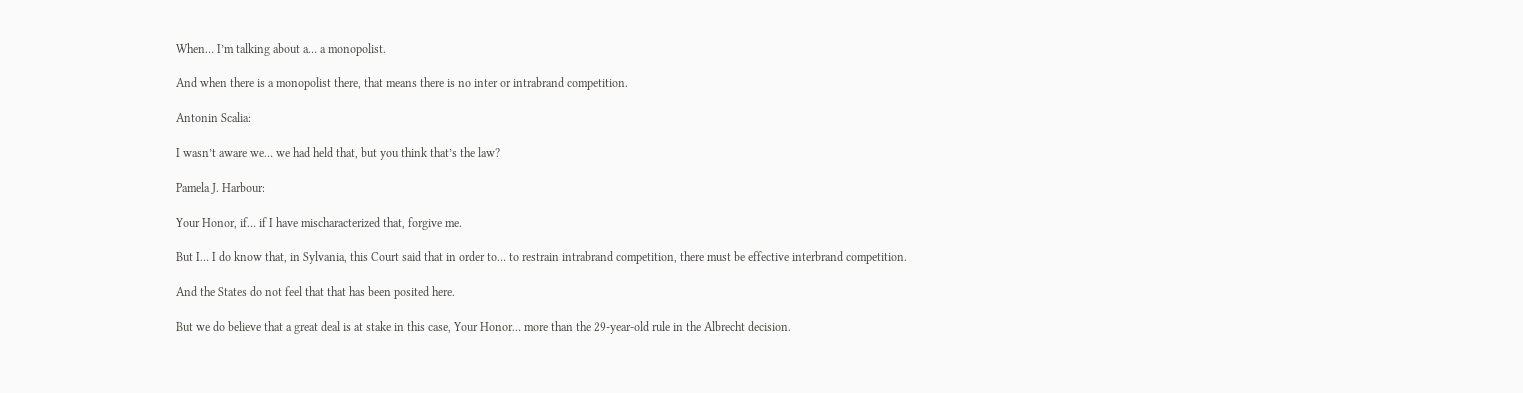When… I’m talking about a… a monopolist.

And when there is a monopolist there, that means there is no inter or intrabrand competition.

Antonin Scalia:

I wasn’t aware we… we had held that, but you think that’s the law?

Pamela J. Harbour:

Your Honor, if… if I have mischaracterized that, forgive me.

But I… I do know that, in Sylvania, this Court said that in order to… to restrain intrabrand competition, there must be effective interbrand competition.

And the States do not feel that that has been posited here.

But we do believe that a great deal is at stake in this case, Your Honor… more than the 29-year-old rule in the Albrecht decision.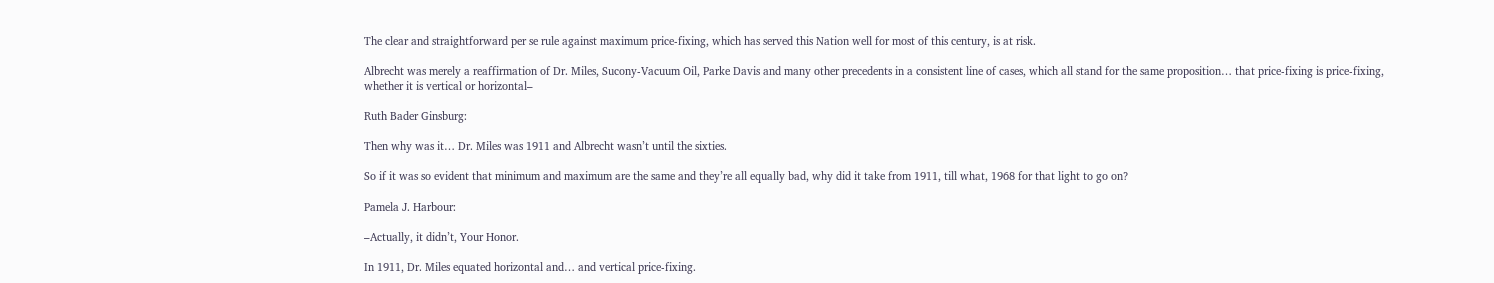The clear and straightforward per se rule against maximum price-fixing, which has served this Nation well for most of this century, is at risk.

Albrecht was merely a reaffirmation of Dr. Miles, Sucony-Vacuum Oil, Parke Davis and many other precedents in a consistent line of cases, which all stand for the same proposition… that price-fixing is price-fixing, whether it is vertical or horizontal–

Ruth Bader Ginsburg:

Then why was it… Dr. Miles was 1911 and Albrecht wasn’t until the sixties.

So if it was so evident that minimum and maximum are the same and they’re all equally bad, why did it take from 1911, till what, 1968 for that light to go on?

Pamela J. Harbour:

–Actually, it didn’t, Your Honor.

In 1911, Dr. Miles equated horizontal and… and vertical price-fixing.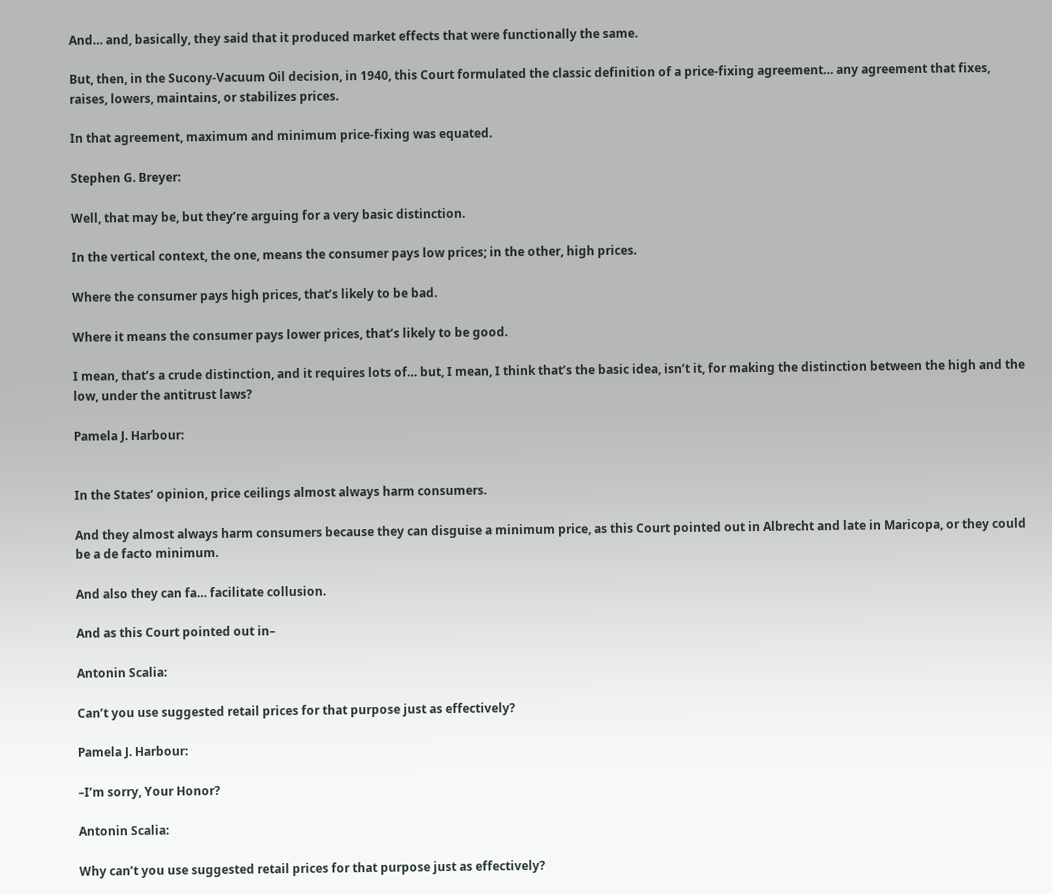And… and, basically, they said that it produced market effects that were functionally the same.

But, then, in the Sucony-Vacuum Oil decision, in 1940, this Court formulated the classic definition of a price-fixing agreement… any agreement that fixes, raises, lowers, maintains, or stabilizes prices.

In that agreement, maximum and minimum price-fixing was equated.

Stephen G. Breyer:

Well, that may be, but they’re arguing for a very basic distinction.

In the vertical context, the one, means the consumer pays low prices; in the other, high prices.

Where the consumer pays high prices, that’s likely to be bad.

Where it means the consumer pays lower prices, that’s likely to be good.

I mean, that’s a crude distinction, and it requires lots of… but, I mean, I think that’s the basic idea, isn’t it, for making the distinction between the high and the low, under the antitrust laws?

Pamela J. Harbour:


In the States’ opinion, price ceilings almost always harm consumers.

And they almost always harm consumers because they can disguise a minimum price, as this Court pointed out in Albrecht and late in Maricopa, or they could be a de facto minimum.

And also they can fa… facilitate collusion.

And as this Court pointed out in–

Antonin Scalia:

Can’t you use suggested retail prices for that purpose just as effectively?

Pamela J. Harbour:

–I’m sorry, Your Honor?

Antonin Scalia:

Why can’t you use suggested retail prices for that purpose just as effectively?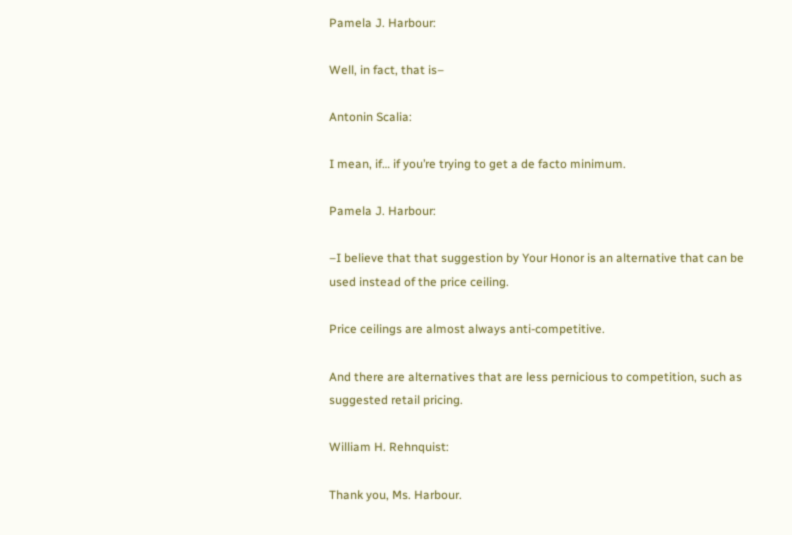Pamela J. Harbour:

Well, in fact, that is–

Antonin Scalia:

I mean, if… if you’re trying to get a de facto minimum.

Pamela J. Harbour:

–I believe that that suggestion by Your Honor is an alternative that can be used instead of the price ceiling.

Price ceilings are almost always anti-competitive.

And there are alternatives that are less pernicious to competition, such as suggested retail pricing.

William H. Rehnquist:

Thank you, Ms. Harbour.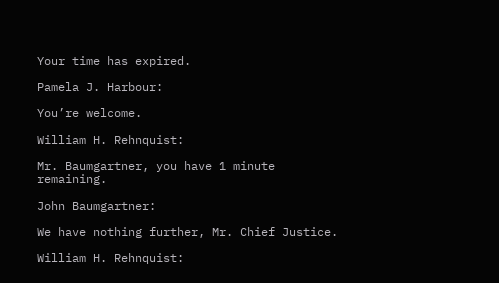Your time has expired.

Pamela J. Harbour:

You’re welcome.

William H. Rehnquist:

Mr. Baumgartner, you have 1 minute remaining.

John Baumgartner:

We have nothing further, Mr. Chief Justice.

William H. Rehnquist: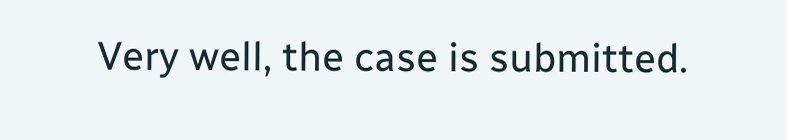Very well, the case is submitted.